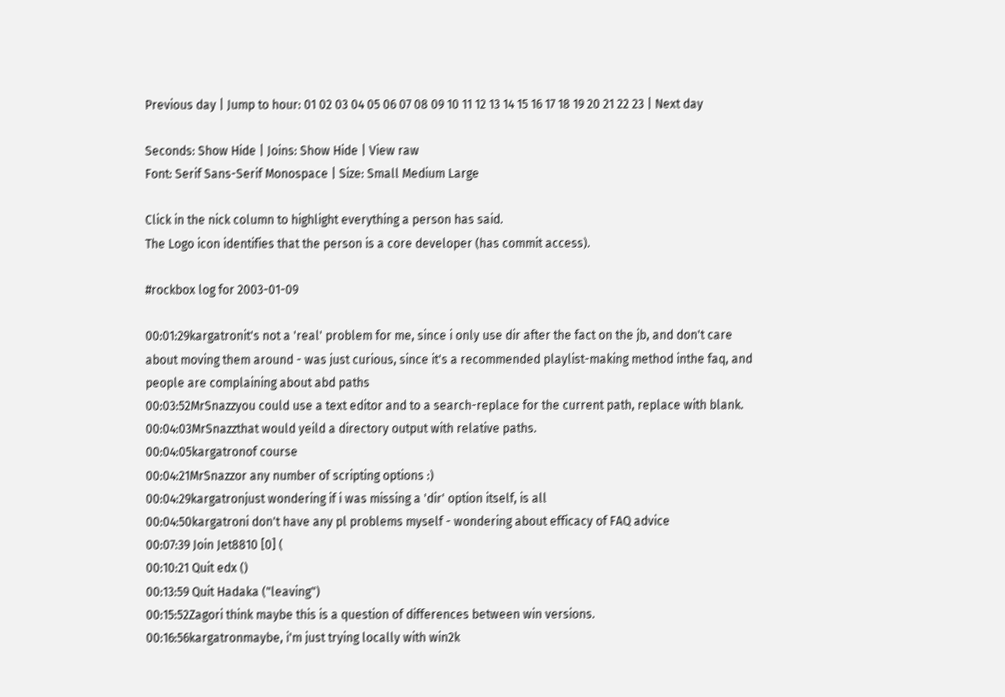Previous day | Jump to hour: 01 02 03 04 05 06 07 08 09 10 11 12 13 14 15 16 17 18 19 20 21 22 23 | Next day

Seconds: Show Hide | Joins: Show Hide | View raw
Font: Serif Sans-Serif Monospace | Size: Small Medium Large

Click in the nick column to highlight everything a person has said.
The Logo icon identifies that the person is a core developer (has commit access).

#rockbox log for 2003-01-09

00:01:29kargatronit's not a 'real' problem for me, since i only use dir after the fact on the jb, and don't care about moving them around - was just curious, since it's a recommended playlist-making method inthe faq, and people are complaining about abd paths
00:03:52MrSnazzyou could use a text editor and to a search-replace for the current path, replace with blank.
00:04:03MrSnazzthat would yeild a directory output with relative paths.
00:04:05kargatronof course
00:04:21MrSnazzor any number of scripting options :)
00:04:29kargatronjust wondering if i was missing a 'dir' option itself, is all
00:04:50kargatroni don't have any pl problems myself - wondering about efficacy of FAQ advice
00:07:39 Join Jet8810 [0] (
00:10:21 Quit edx ()
00:13:59 Quit Hadaka ("leaving")
00:15:52Zagori think maybe this is a question of differences between win versions.
00:16:56kargatronmaybe, i'm just trying locally with win2k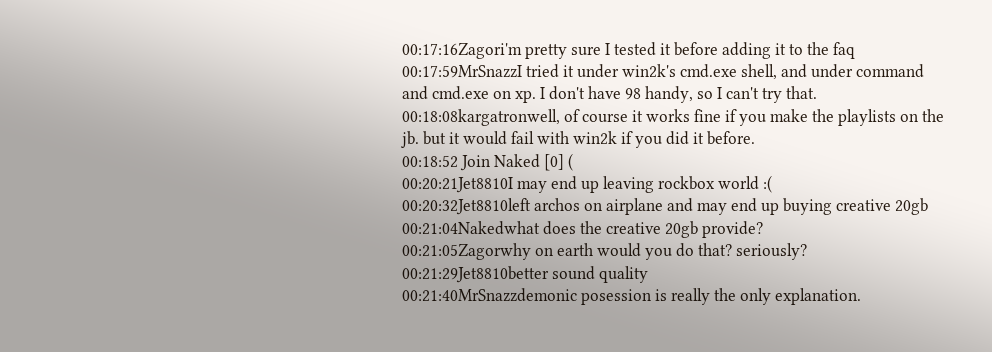00:17:16Zagori'm pretty sure I tested it before adding it to the faq
00:17:59MrSnazzI tried it under win2k's cmd.exe shell, and under command and cmd.exe on xp. I don't have 98 handy, so I can't try that.
00:18:08kargatronwell, of course it works fine if you make the playlists on the jb. but it would fail with win2k if you did it before.
00:18:52 Join Naked [0] (
00:20:21Jet8810I may end up leaving rockbox world :(
00:20:32Jet8810left archos on airplane and may end up buying creative 20gb
00:21:04Nakedwhat does the creative 20gb provide?
00:21:05Zagorwhy on earth would you do that? seriously?
00:21:29Jet8810better sound quality
00:21:40MrSnazzdemonic posession is really the only explanation.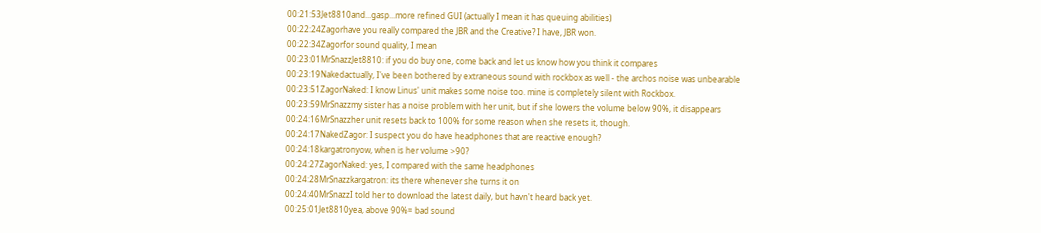00:21:53Jet8810and...gasp...more refined GUI (actually I mean it has queuing abilities)
00:22:24Zagorhave you really compared the JBR and the Creative? I have, JBR won.
00:22:34Zagorfor sound quality, I mean
00:23:01MrSnazzJet8810: if you do buy one, come back and let us know how you think it compares
00:23:19Nakedactually, I've been bothered by extraneous sound with rockbox as well - the archos noise was unbearable
00:23:51ZagorNaked: I know Linus' unit makes some noise too. mine is completely silent with Rockbox.
00:23:59MrSnazzmy sister has a noise problem with her unit, but if she lowers the volume below 90%, it disappears
00:24:16MrSnazzher unit resets back to 100% for some reason when she resets it, though.
00:24:17NakedZagor: I suspect you do have headphones that are reactive enough?
00:24:18kargatronyow, when is her volume >90?
00:24:27ZagorNaked: yes, I compared with the same headphones
00:24:28MrSnazzkargatron: its there whenever she turns it on
00:24:40MrSnazzI told her to download the latest daily, but havn't heard back yet.
00:25:01Jet8810yea, above 90%= bad sound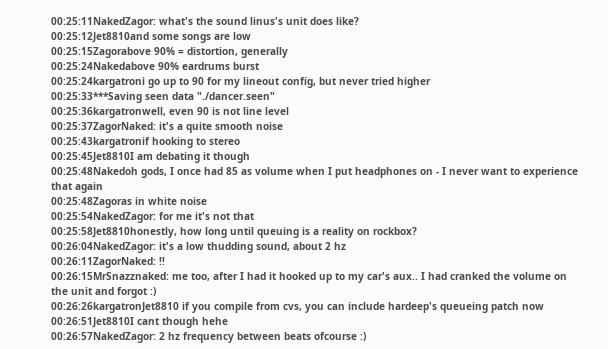00:25:11NakedZagor: what's the sound linus's unit does like?
00:25:12Jet8810and some songs are low
00:25:15Zagorabove 90% = distortion, generally
00:25:24Nakedabove 90% eardrums burst
00:25:24kargatroni go up to 90 for my lineout config, but never tried higher
00:25:33***Saving seen data "./dancer.seen"
00:25:36kargatronwell, even 90 is not line level
00:25:37ZagorNaked: it's a quite smooth noise
00:25:43kargatronif hooking to stereo
00:25:45Jet8810I am debating it though
00:25:48Nakedoh gods, I once had 85 as volume when I put headphones on - I never want to experience that again
00:25:48Zagoras in white noise
00:25:54NakedZagor: for me it's not that
00:25:58Jet8810honestly, how long until queuing is a reality on rockbox?
00:26:04NakedZagor: it's a low thudding sound, about 2 hz
00:26:11ZagorNaked: !!
00:26:15MrSnazznaked: me too, after I had it hooked up to my car's aux.. I had cranked the volume on the unit and forgot :)
00:26:26kargatronJet8810 if you compile from cvs, you can include hardeep's queueing patch now
00:26:51Jet8810I cant though hehe
00:26:57NakedZagor: 2 hz frequency between beats ofcourse :)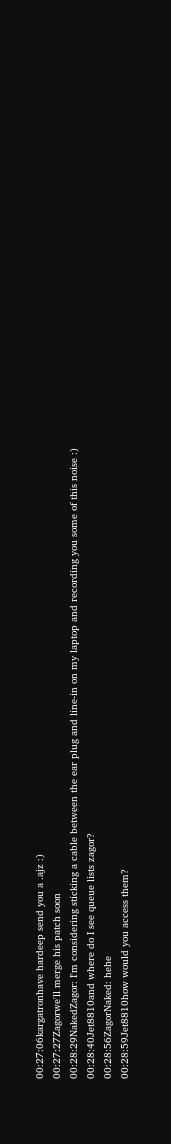00:27:06kargatronhave hardeep send you a .ajz :)
00:27:27Zagorwe'll merge his patch soon
00:28:29NakedZagor: I'm considering sticking a cable between the ear plug and line-in on my laptop and recording you some of this noise :)
00:28:40Jet8810and where do I see queue lists zagor?
00:28:56ZagorNaked: hehe
00:28:59Jet8810how would you access them?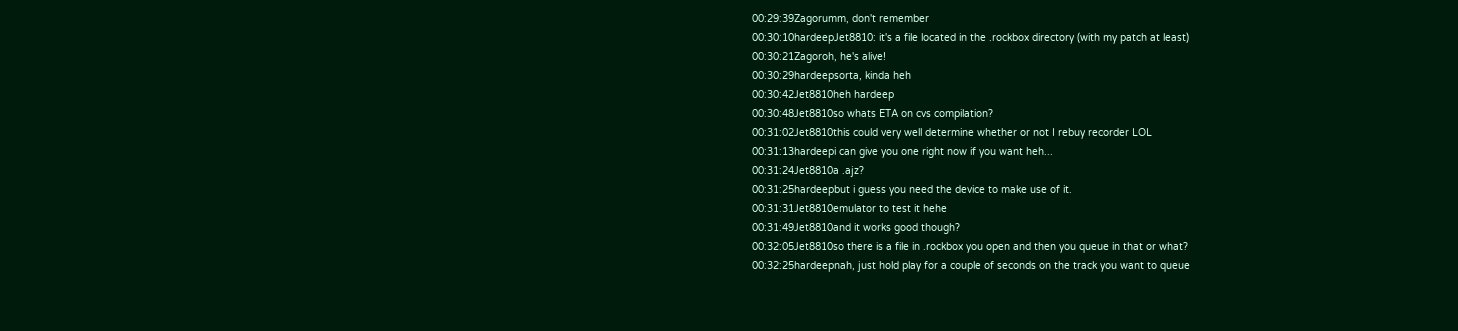00:29:39Zagorumm, don't remember
00:30:10hardeepJet8810: it's a file located in the .rockbox directory (with my patch at least)
00:30:21Zagoroh, he's alive!
00:30:29hardeepsorta, kinda heh
00:30:42Jet8810heh hardeep
00:30:48Jet8810so whats ETA on cvs compilation?
00:31:02Jet8810this could very well determine whether or not I rebuy recorder LOL
00:31:13hardeepi can give you one right now if you want heh...
00:31:24Jet8810a .ajz?
00:31:25hardeepbut i guess you need the device to make use of it.
00:31:31Jet8810emulator to test it hehe
00:31:49Jet8810and it works good though?
00:32:05Jet8810so there is a file in .rockbox you open and then you queue in that or what?
00:32:25hardeepnah, just hold play for a couple of seconds on the track you want to queue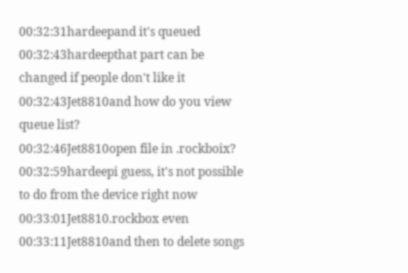00:32:31hardeepand it's queued
00:32:43hardeepthat part can be changed if people don't like it
00:32:43Jet8810and how do you view queue list?
00:32:46Jet8810open file in .rockboix?
00:32:59hardeepi guess, it's not possible to do from the device right now
00:33:01Jet8810.rockbox even
00:33:11Jet8810and then to delete songs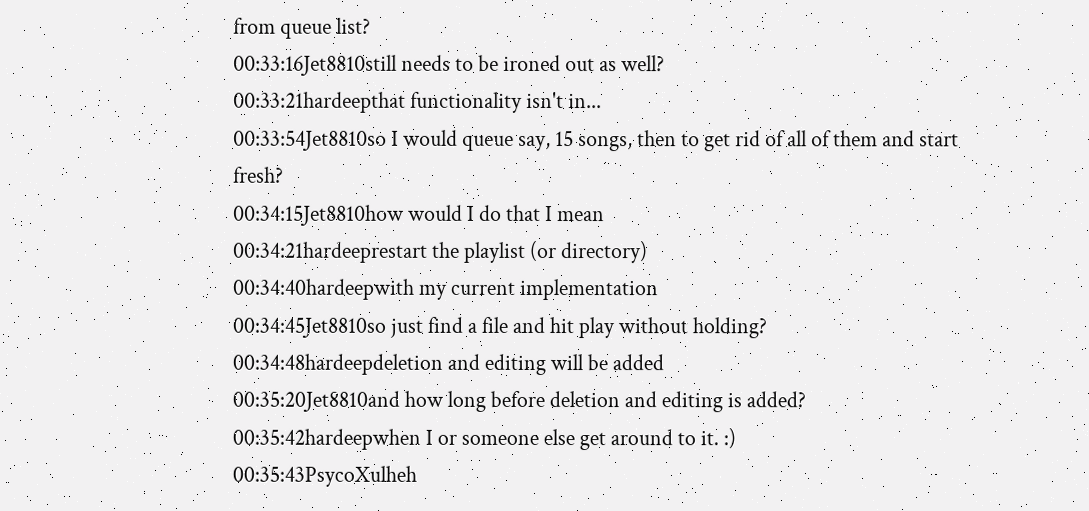from queue list?
00:33:16Jet8810still needs to be ironed out as well?
00:33:21hardeepthat functionality isn't in...
00:33:54Jet8810so I would queue say, 15 songs, then to get rid of all of them and start fresh?
00:34:15Jet8810how would I do that I mean
00:34:21hardeeprestart the playlist (or directory)
00:34:40hardeepwith my current implementation
00:34:45Jet8810so just find a file and hit play without holding?
00:34:48hardeepdeletion and editing will be added
00:35:20Jet8810and how long before deletion and editing is added?
00:35:42hardeepwhen I or someone else get around to it. :)
00:35:43PsycoXulheh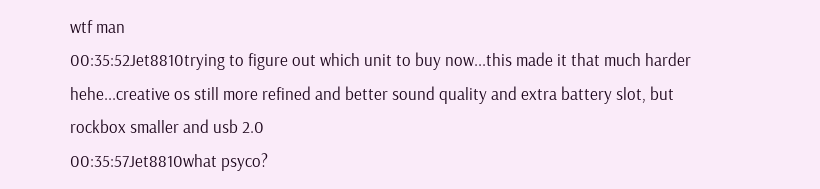wtf man
00:35:52Jet8810trying to figure out which unit to buy now...this made it that much harder hehe...creative os still more refined and better sound quality and extra battery slot, but rockbox smaller and usb 2.0
00:35:57Jet8810what psyco?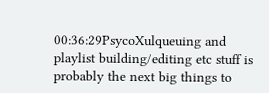00:36:29PsycoXulqueuing and playlist building/editing etc stuff is probably the next big things to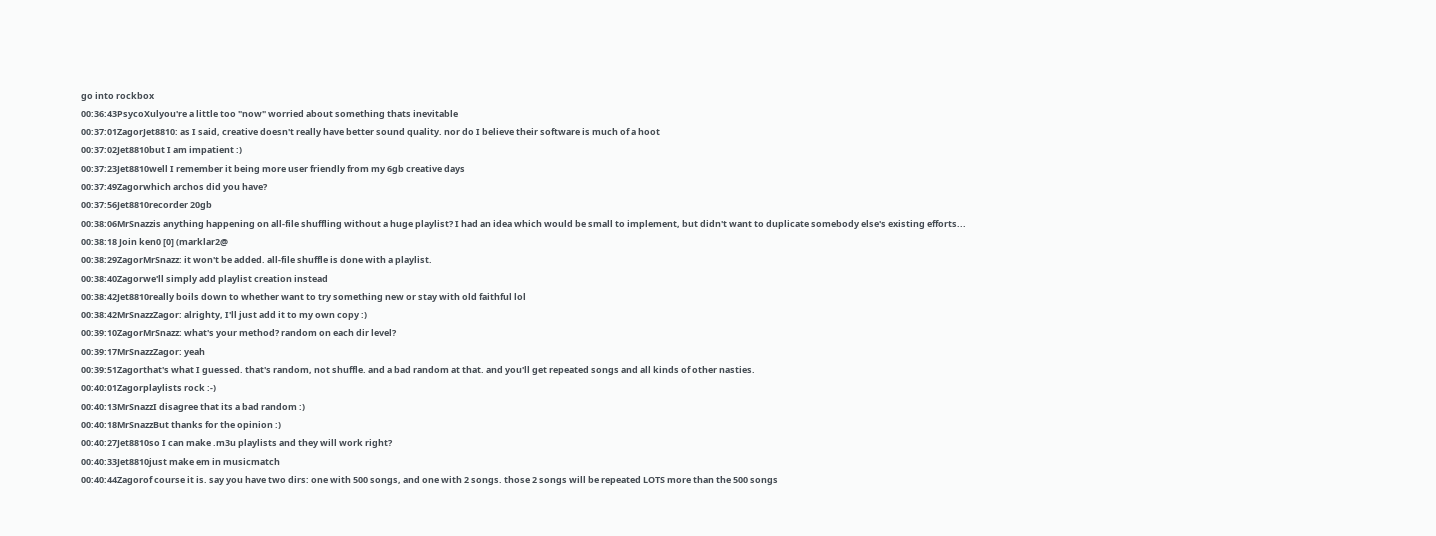go into rockbox
00:36:43PsycoXulyou're a little too "now" worried about something thats inevitable
00:37:01ZagorJet8810: as I said, creative doesn't really have better sound quality. nor do I believe their software is much of a hoot
00:37:02Jet8810but I am impatient :)
00:37:23Jet8810well I remember it being more user friendly from my 6gb creative days
00:37:49Zagorwhich archos did you have?
00:37:56Jet8810recorder 20gb
00:38:06MrSnazzis anything happening on all-file shuffling without a huge playlist? I had an idea which would be small to implement, but didn't want to duplicate somebody else's existing efforts...
00:38:18 Join ken0 [0] (marklar2@
00:38:29ZagorMrSnazz: it won't be added. all-file shuffle is done with a playlist.
00:38:40Zagorwe'll simply add playlist creation instead
00:38:42Jet8810really boils down to whether want to try something new or stay with old faithful lol
00:38:42MrSnazzZagor: alrighty, I'll just add it to my own copy :)
00:39:10ZagorMrSnazz: what's your method? random on each dir level?
00:39:17MrSnazzZagor: yeah
00:39:51Zagorthat's what I guessed. that's random, not shuffle. and a bad random at that. and you'll get repeated songs and all kinds of other nasties.
00:40:01Zagorplaylists rock :-)
00:40:13MrSnazzI disagree that its a bad random :)
00:40:18MrSnazzBut thanks for the opinion :)
00:40:27Jet8810so I can make .m3u playlists and they will work right?
00:40:33Jet8810just make em in musicmatch
00:40:44Zagorof course it is. say you have two dirs: one with 500 songs, and one with 2 songs. those 2 songs will be repeated LOTS more than the 500 songs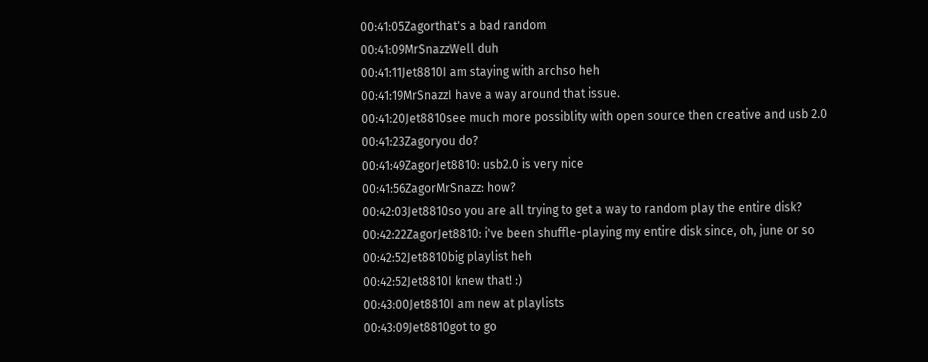00:41:05Zagorthat's a bad random
00:41:09MrSnazzWell duh
00:41:11Jet8810I am staying with archso heh
00:41:19MrSnazzI have a way around that issue.
00:41:20Jet8810see much more possiblity with open source then creative and usb 2.0
00:41:23Zagoryou do?
00:41:49ZagorJet8810: usb2.0 is very nice
00:41:56ZagorMrSnazz: how?
00:42:03Jet8810so you are all trying to get a way to random play the entire disk?
00:42:22ZagorJet8810: i've been shuffle-playing my entire disk since, oh, june or so
00:42:52Jet8810big playlist heh
00:42:52Jet8810I knew that! :)
00:43:00Jet8810I am new at playlists
00:43:09Jet8810got to go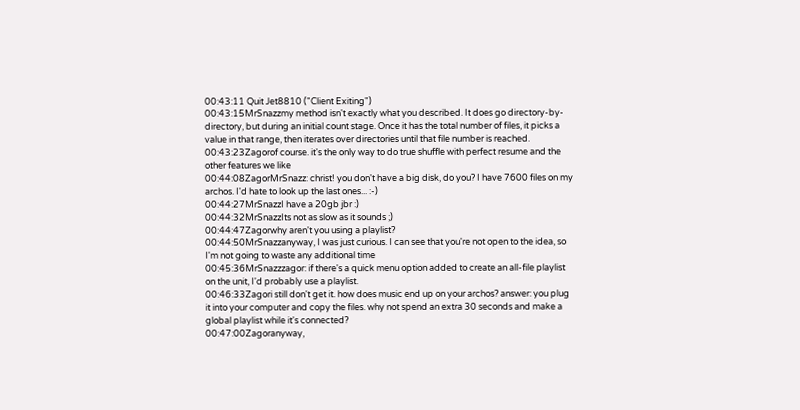00:43:11 Quit Jet8810 ("Client Exiting")
00:43:15MrSnazzmy method isn't exactly what you described. It does go directory-by-directory, but during an initial count stage. Once it has the total number of files, it picks a value in that range, then iterates over directories until that file number is reached.
00:43:23Zagorof course. it's the only way to do true shuffle with perfect resume and the other features we like
00:44:08ZagorMrSnazz: christ! you don't have a big disk, do you? I have 7600 files on my archos. I'd hate to look up the last ones... :-)
00:44:27MrSnazzI have a 20gb jbr :)
00:44:32MrSnazzIts not as slow as it sounds ;)
00:44:47Zagorwhy aren't you using a playlist?
00:44:50MrSnazzanyway, I was just curious. I can see that you're not open to the idea, so I'm not going to waste any additional time
00:45:36MrSnazzzagor: if there's a quick menu option added to create an all-file playlist on the unit, I'd probably use a playlist.
00:46:33Zagori still don't get it. how does music end up on your archos? answer: you plug it into your computer and copy the files. why not spend an extra 30 seconds and make a global playlist while it's connected?
00:47:00Zagoranyway,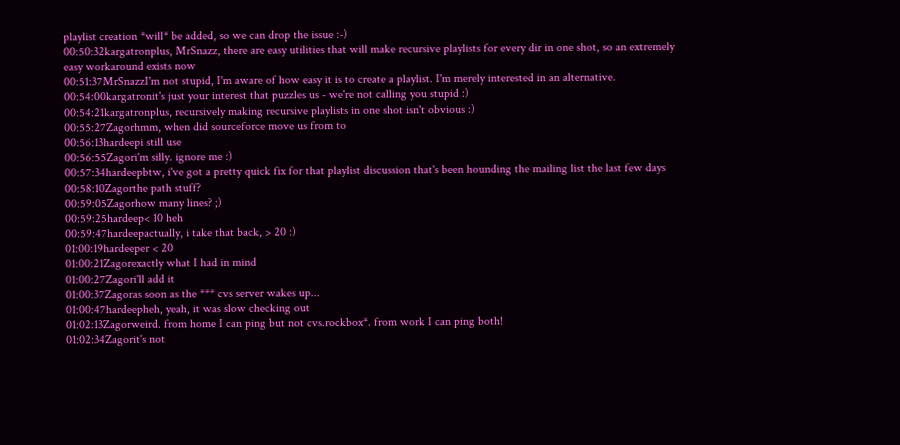playlist creation *will* be added, so we can drop the issue :-)
00:50:32kargatronplus, MrSnazz, there are easy utilities that will make recursive playlists for every dir in one shot, so an extremely easy workaround exists now
00:51:37MrSnazzI'm not stupid, I'm aware of how easy it is to create a playlist. I'm merely interested in an alternative.
00:54:00kargatronit's just your interest that puzzles us - we're not calling you stupid :)
00:54:21kargatronplus, recursively making recursive playlists in one shot isn't obvious :)
00:55:27Zagorhmm, when did sourceforce move us from to
00:56:13hardeepi still use
00:56:55Zagori'm silly. ignore me :)
00:57:34hardeepbtw, i've got a pretty quick fix for that playlist discussion that's been hounding the mailing list the last few days
00:58:10Zagorthe path stuff?
00:59:05Zagorhow many lines? ;)
00:59:25hardeep< 10 heh
00:59:47hardeepactually, i take that back, > 20 :)
01:00:19hardeeper < 20
01:00:21Zagorexactly what I had in mind
01:00:27Zagori'll add it
01:00:37Zagoras soon as the *** cvs server wakes up...
01:00:47hardeepheh, yeah, it was slow checking out
01:02:13Zagorweird. from home I can ping but not cvs.rockbox*. from work I can ping both!
01:02:34Zagorit's not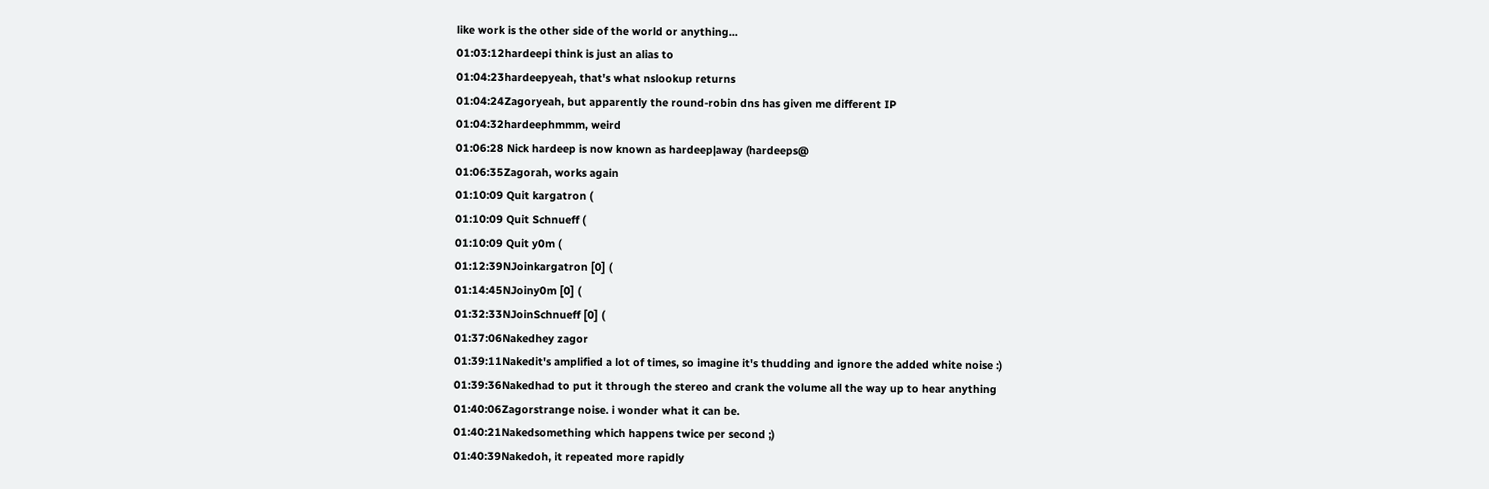like work is the other side of the world or anything...
01:03:12hardeepi think is just an alias to
01:04:23hardeepyeah, that's what nslookup returns
01:04:24Zagoryeah, but apparently the round-robin dns has given me different IP
01:04:32hardeephmmm, weird
01:06:28 Nick hardeep is now known as hardeep|away (hardeeps@
01:06:35Zagorah, works again
01:10:09 Quit kargatron (
01:10:09 Quit Schnueff (
01:10:09 Quit y0m (
01:12:39NJoinkargatron [0] (
01:14:45NJoiny0m [0] (
01:32:33NJoinSchnueff [0] (
01:37:06Nakedhey zagor
01:39:11Nakedit's amplified a lot of times, so imagine it's thudding and ignore the added white noise :)
01:39:36Nakedhad to put it through the stereo and crank the volume all the way up to hear anything
01:40:06Zagorstrange noise. i wonder what it can be.
01:40:21Nakedsomething which happens twice per second ;)
01:40:39Nakedoh, it repeated more rapidly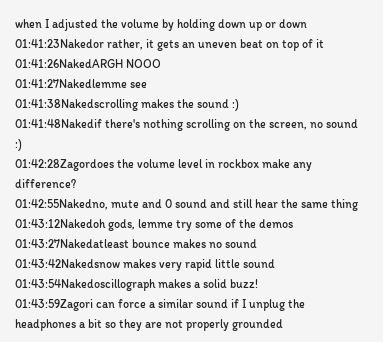when I adjusted the volume by holding down up or down
01:41:23Nakedor rather, it gets an uneven beat on top of it
01:41:26NakedARGH NOOO
01:41:27Nakedlemme see
01:41:38Nakedscrolling makes the sound :)
01:41:48Nakedif there's nothing scrolling on the screen, no sound :)
01:42:28Zagordoes the volume level in rockbox make any difference?
01:42:55Nakedno, mute and 0 sound and still hear the same thing
01:43:12Nakedoh gods, lemme try some of the demos
01:43:27Nakedatleast bounce makes no sound
01:43:42Nakedsnow makes very rapid little sound
01:43:54Nakedoscillograph makes a solid buzz!
01:43:59Zagori can force a similar sound if I unplug the headphones a bit so they are not properly grounded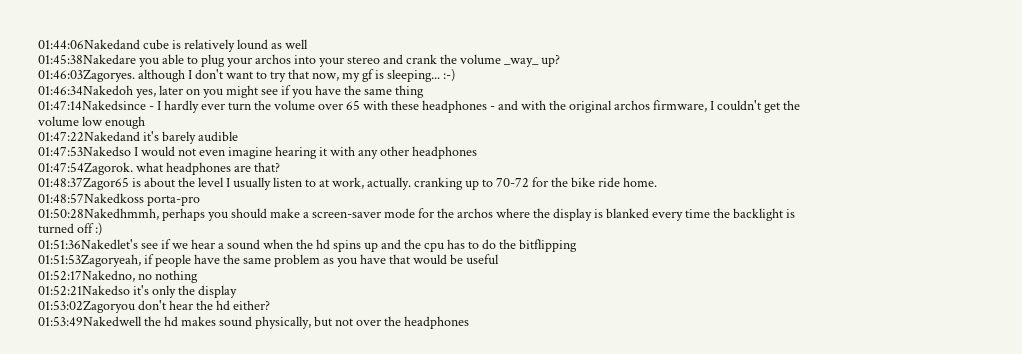01:44:06Nakedand cube is relatively lound as well
01:45:38Nakedare you able to plug your archos into your stereo and crank the volume _way_ up?
01:46:03Zagoryes. although I don't want to try that now, my gf is sleeping... :-)
01:46:34Nakedoh yes, later on you might see if you have the same thing
01:47:14Nakedsince - I hardly ever turn the volume over 65 with these headphones - and with the original archos firmware, I couldn't get the volume low enough
01:47:22Nakedand it's barely audible
01:47:53Nakedso I would not even imagine hearing it with any other headphones
01:47:54Zagorok. what headphones are that?
01:48:37Zagor65 is about the level I usually listen to at work, actually. cranking up to 70-72 for the bike ride home.
01:48:57Nakedkoss porta-pro
01:50:28Nakedhmmh, perhaps you should make a screen-saver mode for the archos where the display is blanked every time the backlight is turned off :)
01:51:36Nakedlet's see if we hear a sound when the hd spins up and the cpu has to do the bitflipping
01:51:53Zagoryeah, if people have the same problem as you have that would be useful
01:52:17Nakedno, no nothing
01:52:21Nakedso it's only the display
01:53:02Zagoryou don't hear the hd either?
01:53:49Nakedwell the hd makes sound physically, but not over the headphones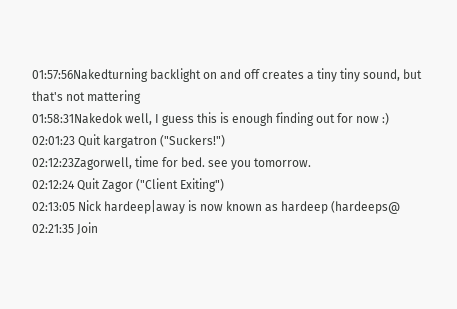01:57:56Nakedturning backlight on and off creates a tiny tiny sound, but that's not mattering
01:58:31Nakedok well, I guess this is enough finding out for now :)
02:01:23 Quit kargatron ("Suckers!")
02:12:23Zagorwell, time for bed. see you tomorrow.
02:12:24 Quit Zagor ("Client Exiting")
02:13:05 Nick hardeep|away is now known as hardeep (hardeeps@
02:21:35 Join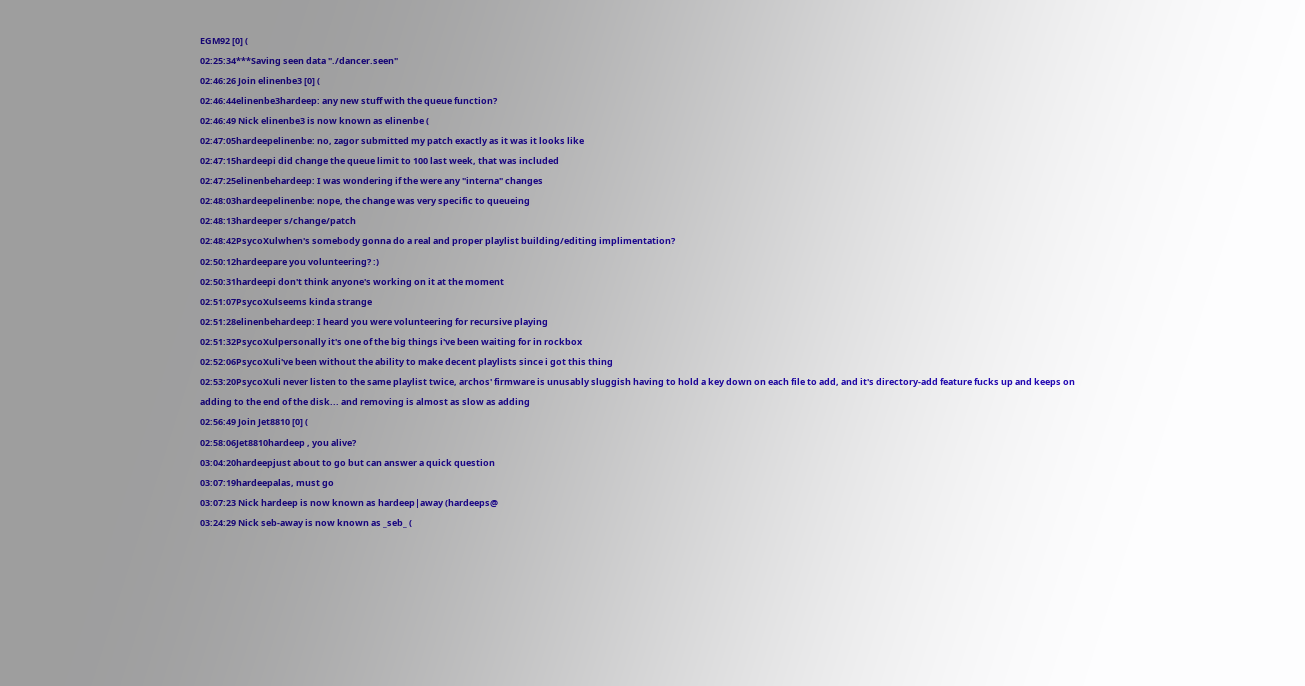EGM92 [0] (
02:25:34***Saving seen data "./dancer.seen"
02:46:26 Join elinenbe3 [0] (
02:46:44elinenbe3hardeep: any new stuff with the queue function?
02:46:49 Nick elinenbe3 is now known as elinenbe (
02:47:05hardeepelinenbe: no, zagor submitted my patch exactly as it was it looks like
02:47:15hardeepi did change the queue limit to 100 last week, that was included
02:47:25elinenbehardeep: I was wondering if the were any "interna" changes
02:48:03hardeepelinenbe: nope, the change was very specific to queueing
02:48:13hardeeper s/change/patch
02:48:42PsycoXulwhen's somebody gonna do a real and proper playlist building/editing implimentation?
02:50:12hardeepare you volunteering? :)
02:50:31hardeepi don't think anyone's working on it at the moment
02:51:07PsycoXulseems kinda strange
02:51:28elinenbehardeep: I heard you were volunteering for recursive playing
02:51:32PsycoXulpersonally it's one of the big things i've been waiting for in rockbox
02:52:06PsycoXuli've been without the ability to make decent playlists since i got this thing
02:53:20PsycoXuli never listen to the same playlist twice, archos' firmware is unusably sluggish having to hold a key down on each file to add, and it's directory-add feature fucks up and keeps on adding to the end of the disk... and removing is almost as slow as adding
02:56:49 Join Jet8810 [0] (
02:58:06Jet8810hardeep , you alive?
03:04:20hardeepjust about to go but can answer a quick question
03:07:19hardeepalas, must go
03:07:23 Nick hardeep is now known as hardeep|away (hardeeps@
03:24:29 Nick seb-away is now known as _seb_ (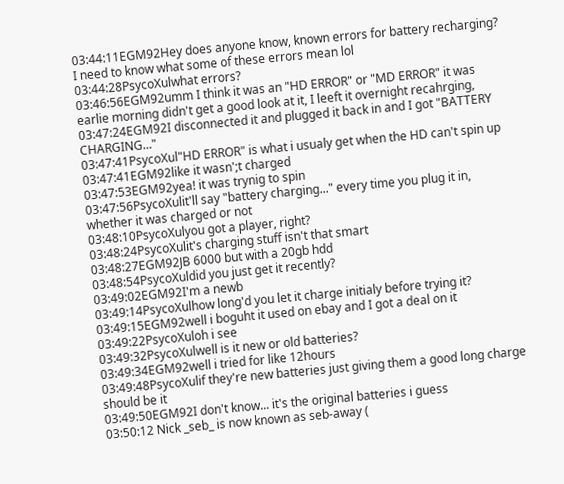03:44:11EGM92Hey does anyone know, known errors for battery recharging? I need to know what some of these errors mean lol
03:44:28PsycoXulwhat errors?
03:46:56EGM92umm I think it was an "HD ERROR" or "MD ERROR" it was earlie morning didn't get a good look at it, I leeft it overnight recahrging,
03:47:24EGM92I disconnected it and plugged it back in and I got "BATTERY CHARGING..."
03:47:41PsycoXul"HD ERROR" is what i usualy get when the HD can't spin up
03:47:41EGM92like it wasn';t charged
03:47:53EGM92yea! it was trynig to spin
03:47:56PsycoXulit'll say "battery charging..." every time you plug it in, whether it was charged or not
03:48:10PsycoXulyou got a player, right?
03:48:24PsycoXulit's charging stuff isn't that smart
03:48:27EGM92JB 6000 but with a 20gb hdd
03:48:54PsycoXuldid you just get it recently?
03:49:02EGM92I'm a newb
03:49:14PsycoXulhow long'd you let it charge initialy before trying it?
03:49:15EGM92well i boguht it used on ebay and I got a deal on it
03:49:22PsycoXuloh i see
03:49:32PsycoXulwell is it new or old batteries?
03:49:34EGM92well i tried for like 12hours
03:49:48PsycoXulif they're new batteries just giving them a good long charge should be it
03:49:50EGM92I don't know... it's the original batteries i guess
03:50:12 Nick _seb_ is now known as seb-away (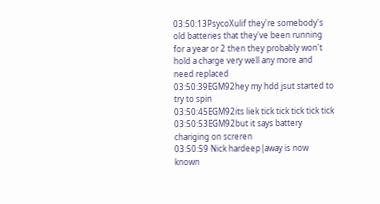03:50:13PsycoXulif they're somebody's old batteries that they've been running for a year or 2 then they probably won't hold a charge very well any more and need replaced
03:50:39EGM92hey my hdd jsut started to try to spin
03:50:45EGM92its liek tick tick tick tick tick
03:50:53EGM92but it says battery chariging on screren
03:50:59 Nick hardeep|away is now known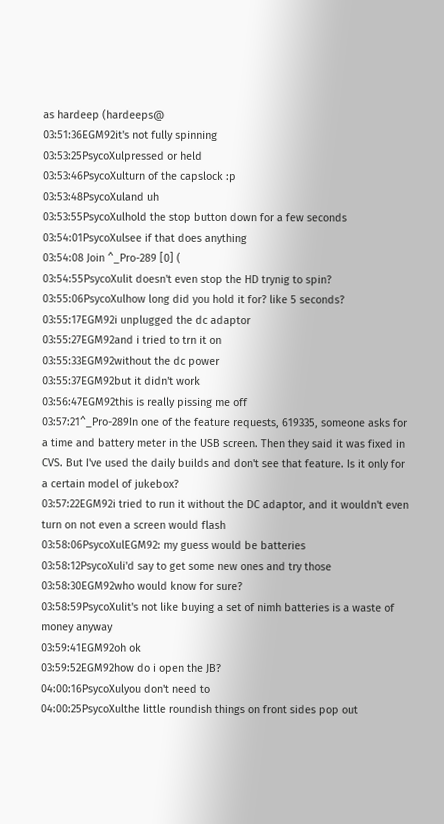as hardeep (hardeeps@
03:51:36EGM92it's not fully spinning
03:53:25PsycoXulpressed or held
03:53:46PsycoXulturn of the capslock :p
03:53:48PsycoXuland uh
03:53:55PsycoXulhold the stop button down for a few seconds
03:54:01PsycoXulsee if that does anything
03:54:08 Join ^_Pro-289 [0] (
03:54:55PsycoXulit doesn't even stop the HD trynig to spin?
03:55:06PsycoXulhow long did you hold it for? like 5 seconds?
03:55:17EGM92i unplugged the dc adaptor
03:55:27EGM92and i tried to trn it on
03:55:33EGM92without the dc power
03:55:37EGM92but it didn't work
03:56:47EGM92this is really pissing me off
03:57:21^_Pro-289In one of the feature requests, 619335, someone asks for a time and battery meter in the USB screen. Then they said it was fixed in CVS. But I've used the daily builds and don't see that feature. Is it only for a certain model of jukebox?
03:57:22EGM92i tried to run it without the DC adaptor, and it wouldn't even turn on not even a screen would flash
03:58:06PsycoXulEGM92: my guess would be batteries
03:58:12PsycoXuli'd say to get some new ones and try those
03:58:30EGM92who would know for sure?
03:58:59PsycoXulit's not like buying a set of nimh batteries is a waste of money anyway
03:59:41EGM92oh ok
03:59:52EGM92how do i open the JB?
04:00:16PsycoXulyou don't need to
04:00:25PsycoXulthe little roundish things on front sides pop out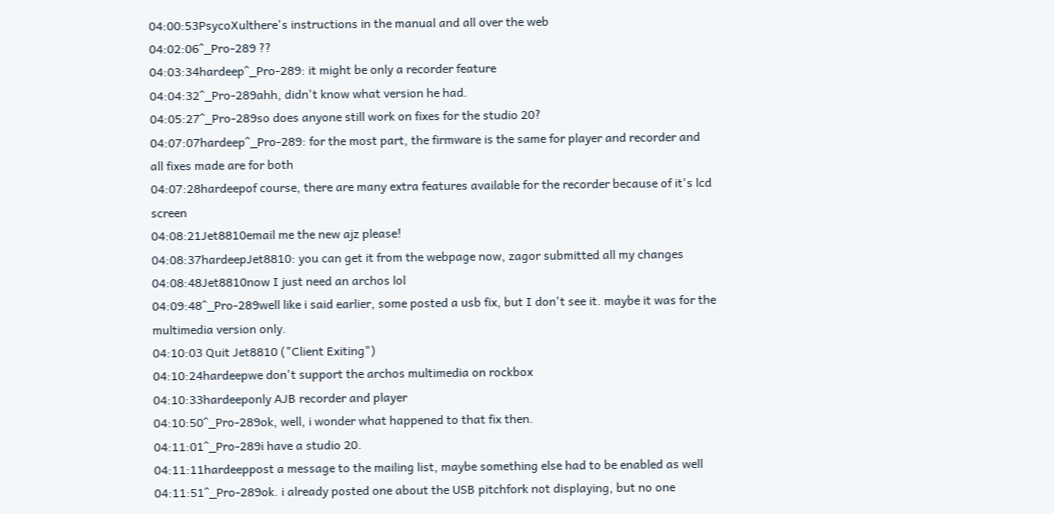04:00:53PsycoXulthere's instructions in the manual and all over the web
04:02:06^_Pro-289 ??
04:03:34hardeep^_Pro-289: it might be only a recorder feature
04:04:32^_Pro-289ahh, didn't know what version he had.
04:05:27^_Pro-289so does anyone still work on fixes for the studio 20?
04:07:07hardeep^_Pro-289: for the most part, the firmware is the same for player and recorder and all fixes made are for both
04:07:28hardeepof course, there are many extra features available for the recorder because of it's lcd screen
04:08:21Jet8810email me the new ajz please!
04:08:37hardeepJet8810: you can get it from the webpage now, zagor submitted all my changes
04:08:48Jet8810now I just need an archos lol
04:09:48^_Pro-289well like i said earlier, some posted a usb fix, but I don't see it. maybe it was for the multimedia version only.
04:10:03 Quit Jet8810 ("Client Exiting")
04:10:24hardeepwe don't support the archos multimedia on rockbox
04:10:33hardeeponly AJB recorder and player
04:10:50^_Pro-289ok, well, i wonder what happened to that fix then.
04:11:01^_Pro-289i have a studio 20.
04:11:11hardeeppost a message to the mailing list, maybe something else had to be enabled as well
04:11:51^_Pro-289ok. i already posted one about the USB pitchfork not displaying, but no one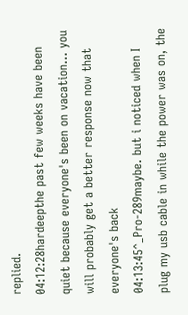replied.
04:12:28hardeepthe past few weeks have been quiet because everyone's been on vacation... you will probably get a better response now that everyone's back
04:13:45^_Pro-289maybe. but i noticed when I plug my usb cable in while the power was on, the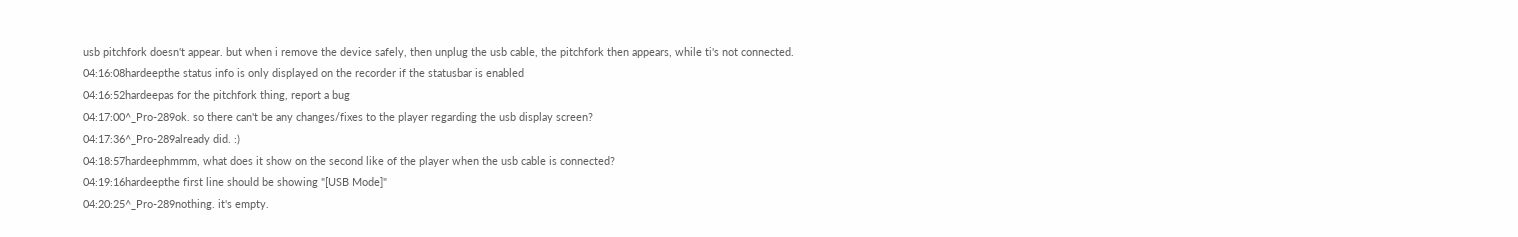usb pitchfork doesn't appear. but when i remove the device safely, then unplug the usb cable, the pitchfork then appears, while ti's not connected.
04:16:08hardeepthe status info is only displayed on the recorder if the statusbar is enabled
04:16:52hardeepas for the pitchfork thing, report a bug
04:17:00^_Pro-289ok. so there can't be any changes/fixes to the player regarding the usb display screen?
04:17:36^_Pro-289already did. :)
04:18:57hardeephmmm, what does it show on the second like of the player when the usb cable is connected?
04:19:16hardeepthe first line should be showing "[USB Mode]"
04:20:25^_Pro-289nothing. it's empty.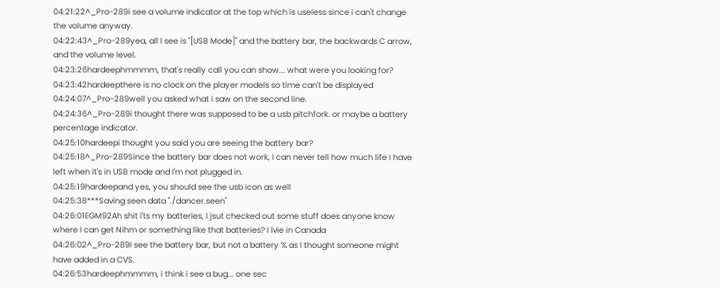04:21:22^_Pro-289i see a volume indicator at the top which is useless since i can't change the volume anyway.
04:22:43^_Pro-289yea, all I see is "[USB Mode]" and the battery bar, the backwards C arrow, and the volume level.
04:23:26hardeephmmmm, that's really call you can show... what were you looking for?
04:23:42hardeepthere is no clock on the player models so time can't be displayed
04:24:07^_Pro-289well you asked what i saw on the second line.
04:24:36^_Pro-289i thought there was supposed to be a usb pitchfork. or maybe a battery percentage indicator.
04:25:10hardeepi thought you said you are seeing the battery bar?
04:25:18^_Pro-289Since the battery bar does not work, I can never tell how much life I have left when it's in USB mode and I'm not plugged in.
04:25:19hardeepand yes, you should see the usb icon as well
04:25:38***Saving seen data "./dancer.seen"
04:26:01EGM92Ah shit I'ts my batteries, I jsut checked out some stuff does anyone know where I can get Nihm or something like that batteries? I lvie in Canada
04:26:02^_Pro-289I see the battery bar, but not a battery % as I thought someone might have added in a CVS.
04:26:53hardeephmmmm, i think i see a bug... one sec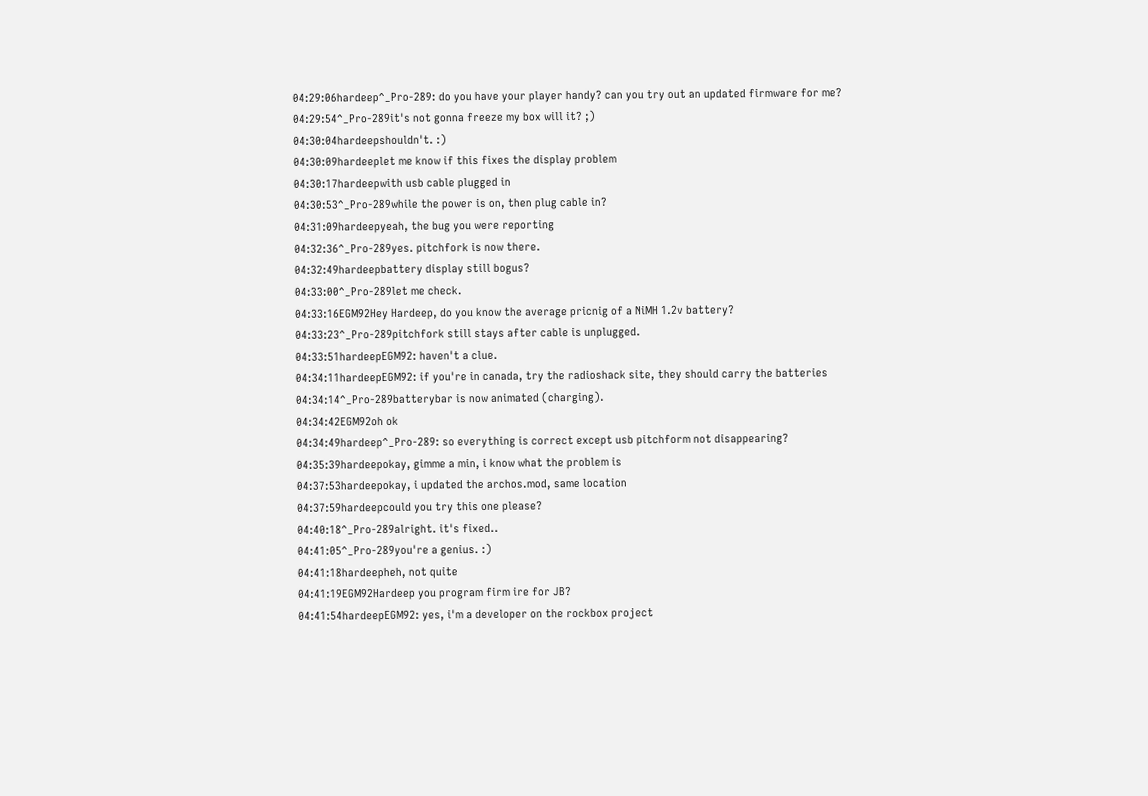04:29:06hardeep^_Pro-289: do you have your player handy? can you try out an updated firmware for me?
04:29:54^_Pro-289it's not gonna freeze my box will it? ;)
04:30:04hardeepshouldn't. :)
04:30:09hardeeplet me know if this fixes the display problem
04:30:17hardeepwith usb cable plugged in
04:30:53^_Pro-289while the power is on, then plug cable in?
04:31:09hardeepyeah, the bug you were reporting
04:32:36^_Pro-289yes. pitchfork is now there.
04:32:49hardeepbattery display still bogus?
04:33:00^_Pro-289let me check.
04:33:16EGM92Hey Hardeep, do you know the average pricnig of a NiMH 1.2v battery?
04:33:23^_Pro-289pitchfork still stays after cable is unplugged.
04:33:51hardeepEGM92: haven't a clue.
04:34:11hardeepEGM92: if you're in canada, try the radioshack site, they should carry the batteries
04:34:14^_Pro-289batterybar is now animated (charging).
04:34:42EGM92oh ok
04:34:49hardeep^_Pro-289: so everything is correct except usb pitchform not disappearing?
04:35:39hardeepokay, gimme a min, i know what the problem is
04:37:53hardeepokay, i updated the archos.mod, same location
04:37:59hardeepcould you try this one please?
04:40:18^_Pro-289alright. it's fixed..
04:41:05^_Pro-289you're a genius. :)
04:41:18hardeepheh, not quite
04:41:19EGM92Hardeep you program firm ire for JB?
04:41:54hardeepEGM92: yes, i'm a developer on the rockbox project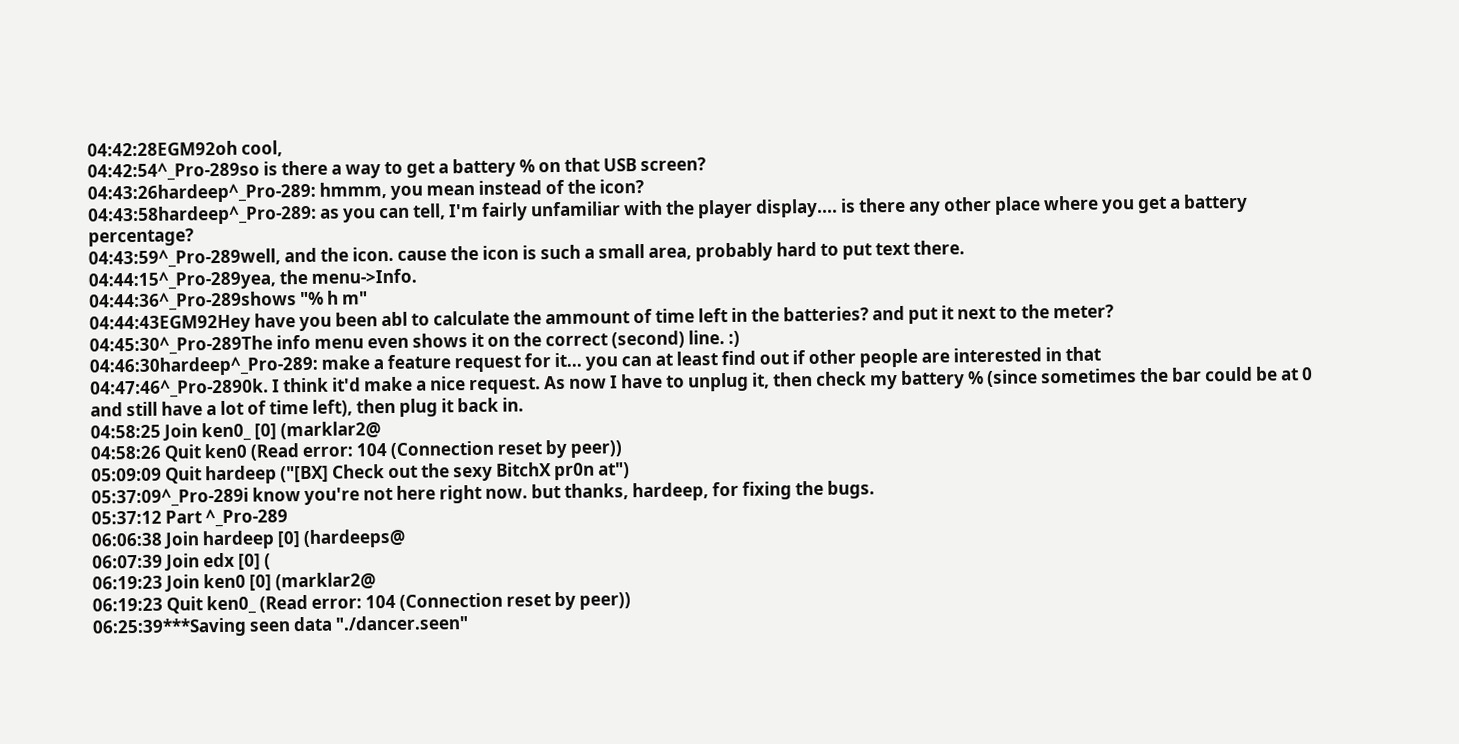04:42:28EGM92oh cool,
04:42:54^_Pro-289so is there a way to get a battery % on that USB screen?
04:43:26hardeep^_Pro-289: hmmm, you mean instead of the icon?
04:43:58hardeep^_Pro-289: as you can tell, I'm fairly unfamiliar with the player display.... is there any other place where you get a battery percentage?
04:43:59^_Pro-289well, and the icon. cause the icon is such a small area, probably hard to put text there.
04:44:15^_Pro-289yea, the menu->Info.
04:44:36^_Pro-289shows "% h m"
04:44:43EGM92Hey have you been abl to calculate the ammount of time left in the batteries? and put it next to the meter?
04:45:30^_Pro-289The info menu even shows it on the correct (second) line. :)
04:46:30hardeep^_Pro-289: make a feature request for it... you can at least find out if other people are interested in that
04:47:46^_Pro-2890k. I think it'd make a nice request. As now I have to unplug it, then check my battery % (since sometimes the bar could be at 0 and still have a lot of time left), then plug it back in.
04:58:25 Join ken0_ [0] (marklar2@
04:58:26 Quit ken0 (Read error: 104 (Connection reset by peer))
05:09:09 Quit hardeep ("[BX] Check out the sexy BitchX pr0n at")
05:37:09^_Pro-289i know you're not here right now. but thanks, hardeep, for fixing the bugs.
05:37:12 Part ^_Pro-289
06:06:38 Join hardeep [0] (hardeeps@
06:07:39 Join edx [0] (
06:19:23 Join ken0 [0] (marklar2@
06:19:23 Quit ken0_ (Read error: 104 (Connection reset by peer))
06:25:39***Saving seen data "./dancer.seen"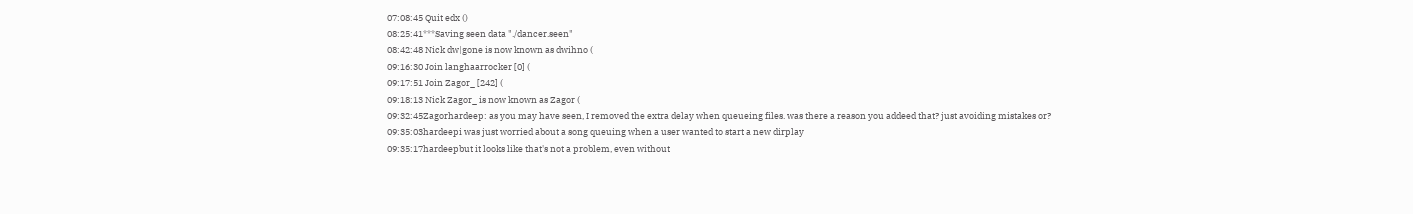07:08:45 Quit edx ()
08:25:41***Saving seen data "./dancer.seen"
08:42:48 Nick dw|gone is now known as dwihno (
09:16:30 Join langhaarrocker [0] (
09:17:51 Join Zagor_ [242] (
09:18:13 Nick Zagor_ is now known as Zagor (
09:32:45Zagorhardeep: as you may have seen, I removed the extra delay when queueing files. was there a reason you addeed that? just avoiding mistakes or?
09:35:03hardeepi was just worried about a song queuing when a user wanted to start a new dirplay
09:35:17hardeepbut it looks like that's not a problem, even without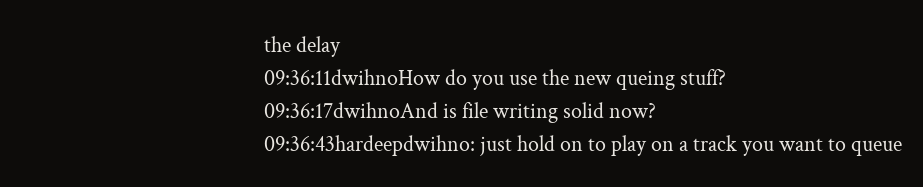the delay
09:36:11dwihnoHow do you use the new queing stuff?
09:36:17dwihnoAnd is file writing solid now?
09:36:43hardeepdwihno: just hold on to play on a track you want to queue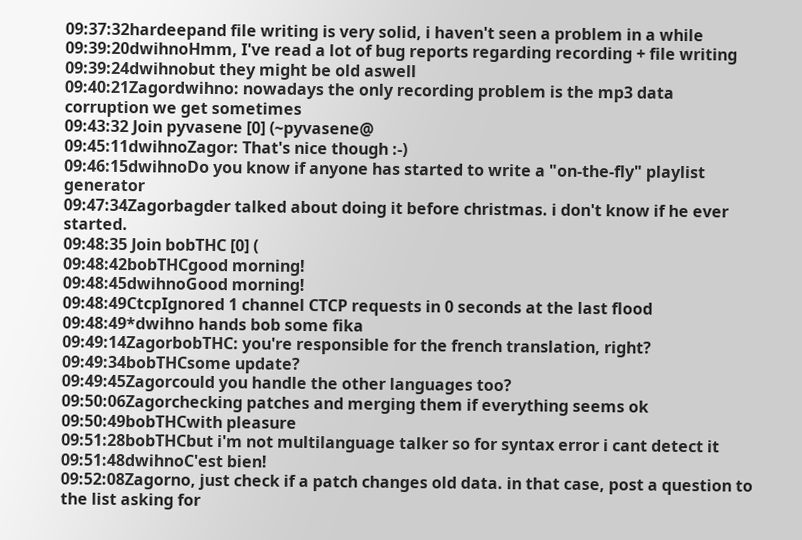09:37:32hardeepand file writing is very solid, i haven't seen a problem in a while
09:39:20dwihnoHmm, I've read a lot of bug reports regarding recording + file writing
09:39:24dwihnobut they might be old aswell
09:40:21Zagordwihno: nowadays the only recording problem is the mp3 data corruption we get sometimes
09:43:32 Join pyvasene [0] (~pyvasene@
09:45:11dwihnoZagor: That's nice though :-)
09:46:15dwihnoDo you know if anyone has started to write a "on-the-fly" playlist generator
09:47:34Zagorbagder talked about doing it before christmas. i don't know if he ever started.
09:48:35 Join bobTHC [0] (
09:48:42bobTHCgood morning!
09:48:45dwihnoGood morning!
09:48:49CtcpIgnored 1 channel CTCP requests in 0 seconds at the last flood
09:48:49*dwihno hands bob some fika
09:49:14ZagorbobTHC: you're responsible for the french translation, right?
09:49:34bobTHCsome update?
09:49:45Zagorcould you handle the other languages too?
09:50:06Zagorchecking patches and merging them if everything seems ok
09:50:49bobTHCwith pleasure
09:51:28bobTHCbut i'm not multilanguage talker so for syntax error i cant detect it
09:51:48dwihnoC'est bien!
09:52:08Zagorno, just check if a patch changes old data. in that case, post a question to the list asking for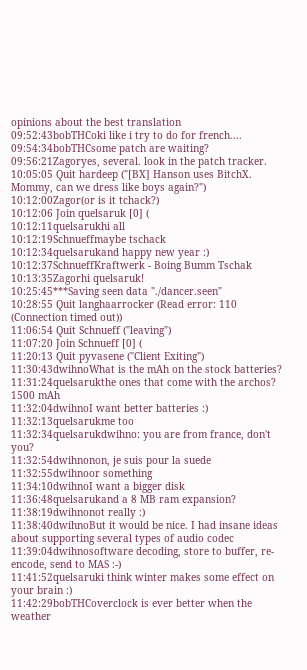opinions about the best translation
09:52:43bobTHCoki like i try to do for french....
09:54:34bobTHCsome patch are waiting?
09:56:21Zagoryes, several. look in the patch tracker.
10:05:05 Quit hardeep ("[BX] Hanson uses BitchX. Mommy, can we dress like boys again?")
10:12:00Zagor(or is it tchack?)
10:12:06 Join quelsaruk [0] (
10:12:11quelsarukhi all
10:12:19Schnueffmaybe tschack
10:12:34quelsarukand happy new year :)
10:12:37SchnueffKraftwerk - Boing Bumm Tschak
10:13:35Zagorhi quelsaruk!
10:25:45***Saving seen data "./dancer.seen"
10:28:55 Quit langhaarrocker (Read error: 110 (Connection timed out))
11:06:54 Quit Schnueff ("leaving")
11:07:20 Join Schnueff [0] (
11:20:13 Quit pyvasene ("Client Exiting")
11:30:43dwihnoWhat is the mAh on the stock batteries?
11:31:24quelsarukthe ones that come with the archos? 1500 mAh
11:32:04dwihnoI want better batteries :)
11:32:13quelsarukme too
11:32:34quelsarukdwihno: you are from france, don't you?
11:32:54dwihnonon, je suis pour la suede
11:32:55dwihnoor something
11:34:10dwihnoI want a bigger disk
11:36:48quelsarukand a 8 MB ram expansion?
11:38:19dwihnonot really :)
11:38:40dwihnoBut it would be nice. I had insane ideas about supporting several types of audio codec
11:39:04dwihnosoftware decoding, store to buffer, re-encode, send to MAS :-)
11:41:52quelsaruki think winter makes some effect on your brain :)
11:42:29bobTHCoverclock is ever better when the weather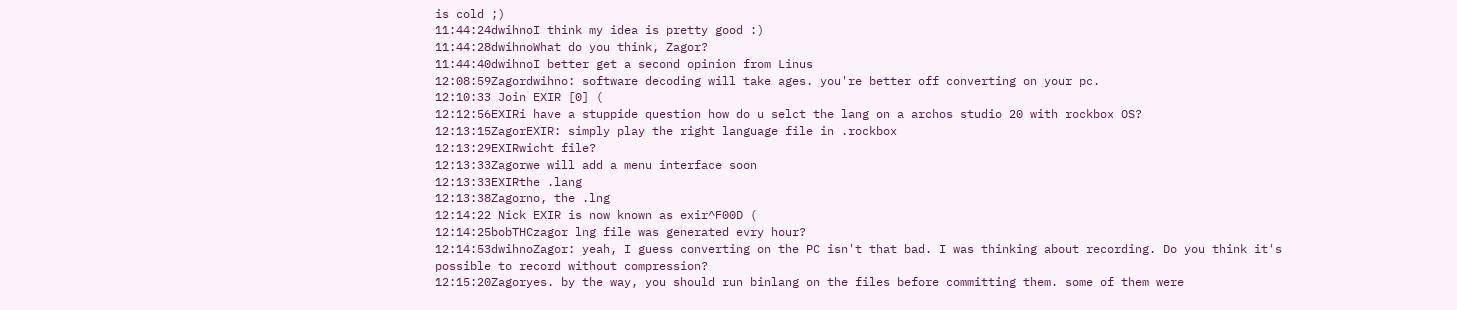is cold ;)
11:44:24dwihnoI think my idea is pretty good :)
11:44:28dwihnoWhat do you think, Zagor?
11:44:40dwihnoI better get a second opinion from Linus
12:08:59Zagordwihno: software decoding will take ages. you're better off converting on your pc.
12:10:33 Join EXIR [0] (
12:12:56EXIRi have a stuppide question how do u selct the lang on a archos studio 20 with rockbox OS?
12:13:15ZagorEXIR: simply play the right language file in .rockbox
12:13:29EXIRwicht file?
12:13:33Zagorwe will add a menu interface soon
12:13:33EXIRthe .lang
12:13:38Zagorno, the .lng
12:14:22 Nick EXIR is now known as exir^F00D (
12:14:25bobTHCzagor lng file was generated evry hour?
12:14:53dwihnoZagor: yeah, I guess converting on the PC isn't that bad. I was thinking about recording. Do you think it's possible to record without compression?
12:15:20Zagoryes. by the way, you should run binlang on the files before committing them. some of them were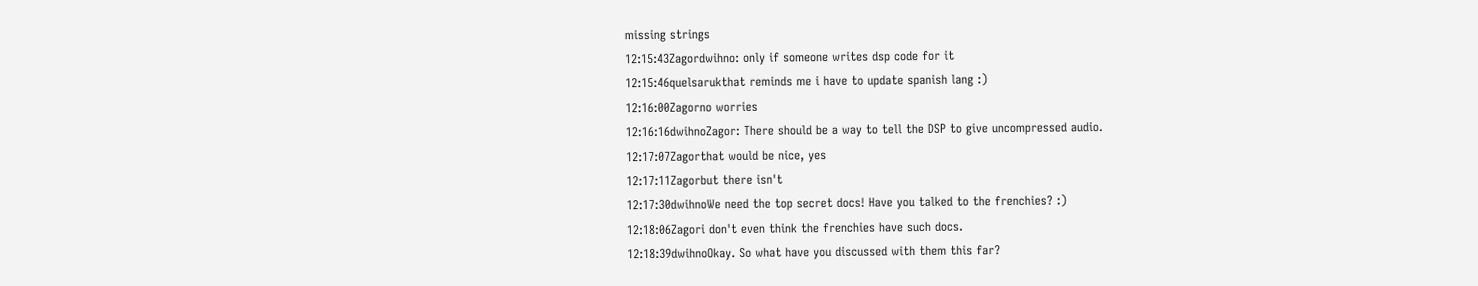missing strings
12:15:43Zagordwihno: only if someone writes dsp code for it
12:15:46quelsarukthat reminds me i have to update spanish lang :)
12:16:00Zagorno worries
12:16:16dwihnoZagor: There should be a way to tell the DSP to give uncompressed audio.
12:17:07Zagorthat would be nice, yes
12:17:11Zagorbut there isn't
12:17:30dwihnoWe need the top secret docs! Have you talked to the frenchies? :)
12:18:06Zagori don't even think the frenchies have such docs.
12:18:39dwihnoOkay. So what have you discussed with them this far?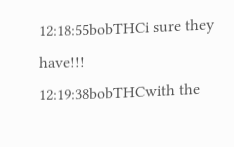12:18:55bobTHCi sure they have!!!
12:19:38bobTHCwith the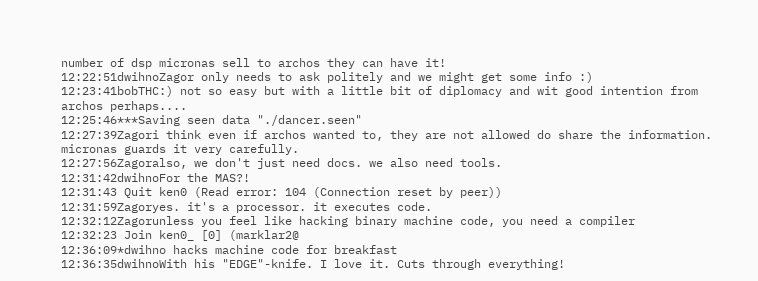number of dsp micronas sell to archos they can have it!
12:22:51dwihnoZagor only needs to ask politely and we might get some info :)
12:23:41bobTHC:) not so easy but with a little bit of diplomacy and wit good intention from archos perhaps....
12:25:46***Saving seen data "./dancer.seen"
12:27:39Zagori think even if archos wanted to, they are not allowed do share the information. micronas guards it very carefully.
12:27:56Zagoralso, we don't just need docs. we also need tools.
12:31:42dwihnoFor the MAS?!
12:31:43 Quit ken0 (Read error: 104 (Connection reset by peer))
12:31:59Zagoryes. it's a processor. it executes code.
12:32:12Zagorunless you feel like hacking binary machine code, you need a compiler
12:32:23 Join ken0_ [0] (marklar2@
12:36:09*dwihno hacks machine code for breakfast
12:36:35dwihnoWith his "EDGE"-knife. I love it. Cuts through everything!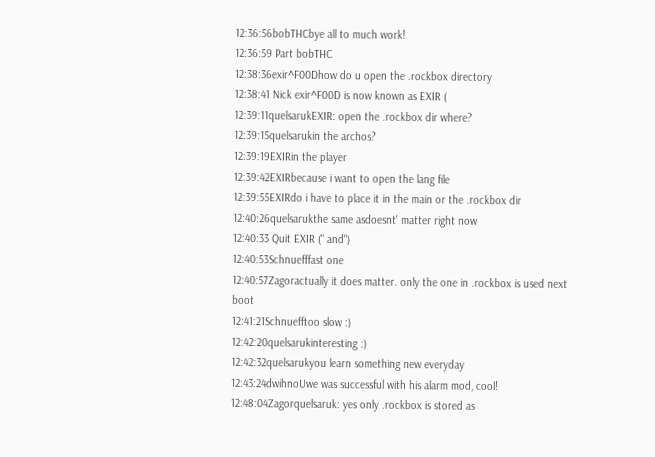12:36:56bobTHCbye all to much work!
12:36:59 Part bobTHC
12:38:36exir^F00Dhow do u open the .rockbox directory
12:38:41 Nick exir^F00D is now known as EXIR (
12:39:11quelsarukEXIR: open the .rockbox dir where?
12:39:15quelsarukin the archos?
12:39:19EXIRin the player
12:39:42EXIRbecause i want to open the lang file
12:39:55EXIRdo i have to place it in the main or the .rockbox dir
12:40:26quelsarukthe same asdoesnt' matter right now
12:40:33 Quit EXIR (" and")
12:40:53Schnuefffast one
12:40:57Zagoractually it does matter. only the one in .rockbox is used next boot
12:41:21Schnuefftoo slow :)
12:42:20quelsarukinteresting :)
12:42:32quelsarukyou learn something new everyday
12:43:24dwihnoUwe was successful with his alarm mod, cool!
12:48:04Zagorquelsaruk: yes only .rockbox is stored as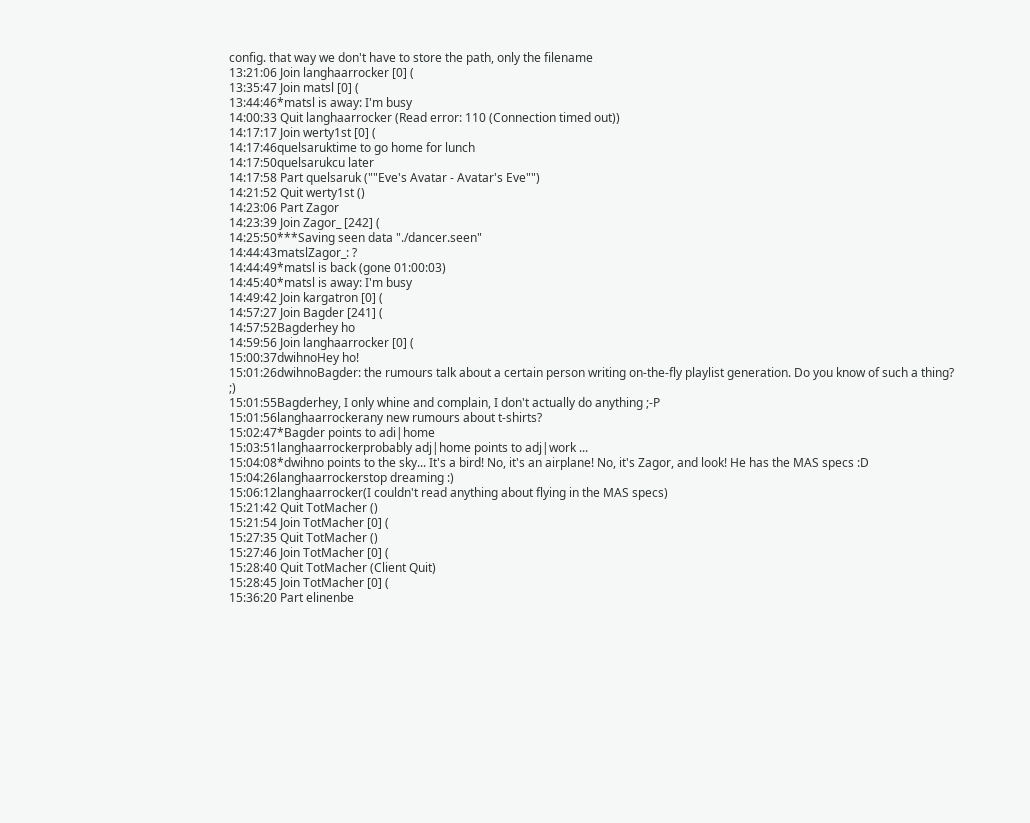config. that way we don't have to store the path, only the filename
13:21:06 Join langhaarrocker [0] (
13:35:47 Join matsl [0] (
13:44:46*matsl is away: I'm busy
14:00:33 Quit langhaarrocker (Read error: 110 (Connection timed out))
14:17:17 Join werty1st [0] (
14:17:46quelsaruktime to go home for lunch
14:17:50quelsarukcu later
14:17:58 Part quelsaruk (""Eve's Avatar - Avatar's Eve"")
14:21:52 Quit werty1st ()
14:23:06 Part Zagor
14:23:39 Join Zagor_ [242] (
14:25:50***Saving seen data "./dancer.seen"
14:44:43matslZagor_: ?
14:44:49*matsl is back (gone 01:00:03)
14:45:40*matsl is away: I'm busy
14:49:42 Join kargatron [0] (
14:57:27 Join Bagder [241] (
14:57:52Bagderhey ho
14:59:56 Join langhaarrocker [0] (
15:00:37dwihnoHey ho!
15:01:26dwihnoBagder: the rumours talk about a certain person writing on-the-fly playlist generation. Do you know of such a thing? ;)
15:01:55Bagderhey, I only whine and complain, I don't actually do anything ;-P
15:01:56langhaarrockerany new rumours about t-shirts?
15:02:47*Bagder points to adi|home
15:03:51langhaarrockerprobably adj|home points to adj|work ...
15:04:08*dwihno points to the sky... It's a bird! No, it's an airplane! No, it's Zagor, and look! He has the MAS specs :D
15:04:26langhaarrockerstop dreaming :)
15:06:12langhaarrocker(I couldn't read anything about flying in the MAS specs)
15:21:42 Quit TotMacher ()
15:21:54 Join TotMacher [0] (
15:27:35 Quit TotMacher ()
15:27:46 Join TotMacher [0] (
15:28:40 Quit TotMacher (Client Quit)
15:28:45 Join TotMacher [0] (
15:36:20 Part elinenbe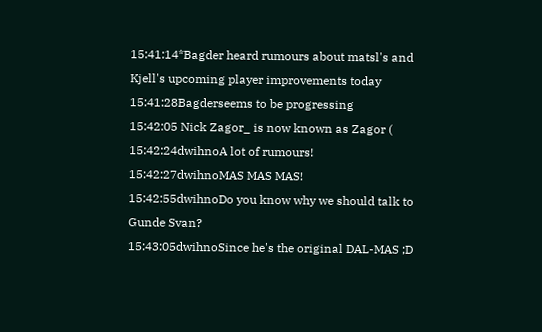15:41:14*Bagder heard rumours about matsl's and Kjell's upcoming player improvements today
15:41:28Bagderseems to be progressing
15:42:05 Nick Zagor_ is now known as Zagor (
15:42:24dwihnoA lot of rumours!
15:42:27dwihnoMAS MAS MAS!
15:42:55dwihnoDo you know why we should talk to Gunde Svan?
15:43:05dwihnoSince he's the original DAL-MAS ;D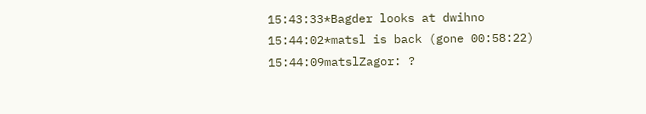15:43:33*Bagder looks at dwihno
15:44:02*matsl is back (gone 00:58:22)
15:44:09matslZagor: ?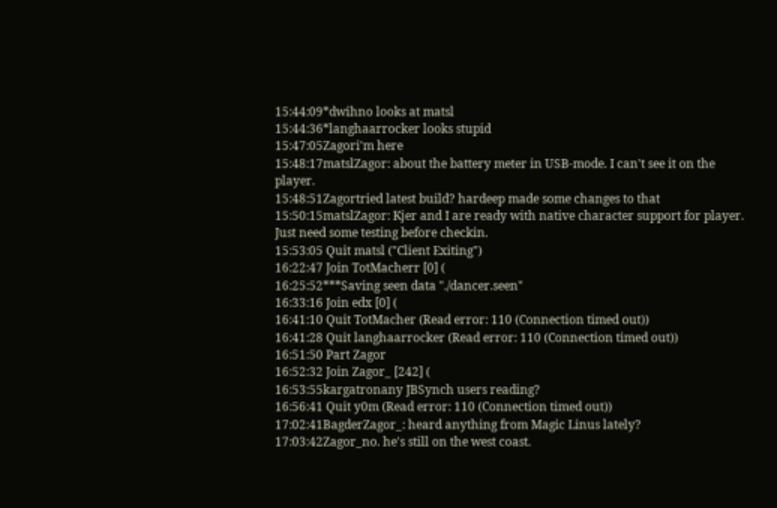15:44:09*dwihno looks at matsl
15:44:36*langhaarrocker looks stupid
15:47:05Zagori'm here
15:48:17matslZagor: about the battery meter in USB-mode. I can't see it on the player.
15:48:51Zagortried latest build? hardeep made some changes to that
15:50:15matslZagor: Kjer and I are ready with native character support for player. Just need some testing before checkin.
15:53:05 Quit matsl ("Client Exiting")
16:22:47 Join TotMacherr [0] (
16:25:52***Saving seen data "./dancer.seen"
16:33:16 Join edx [0] (
16:41:10 Quit TotMacher (Read error: 110 (Connection timed out))
16:41:28 Quit langhaarrocker (Read error: 110 (Connection timed out))
16:51:50 Part Zagor
16:52:32 Join Zagor_ [242] (
16:53:55kargatronany JBSynch users reading?
16:56:41 Quit y0m (Read error: 110 (Connection timed out))
17:02:41BagderZagor_: heard anything from Magic Linus lately?
17:03:42Zagor_no. he's still on the west coast.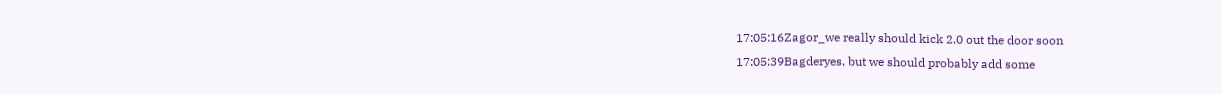17:05:16Zagor_we really should kick 2.0 out the door soon
17:05:39Bagderyes, but we should probably add some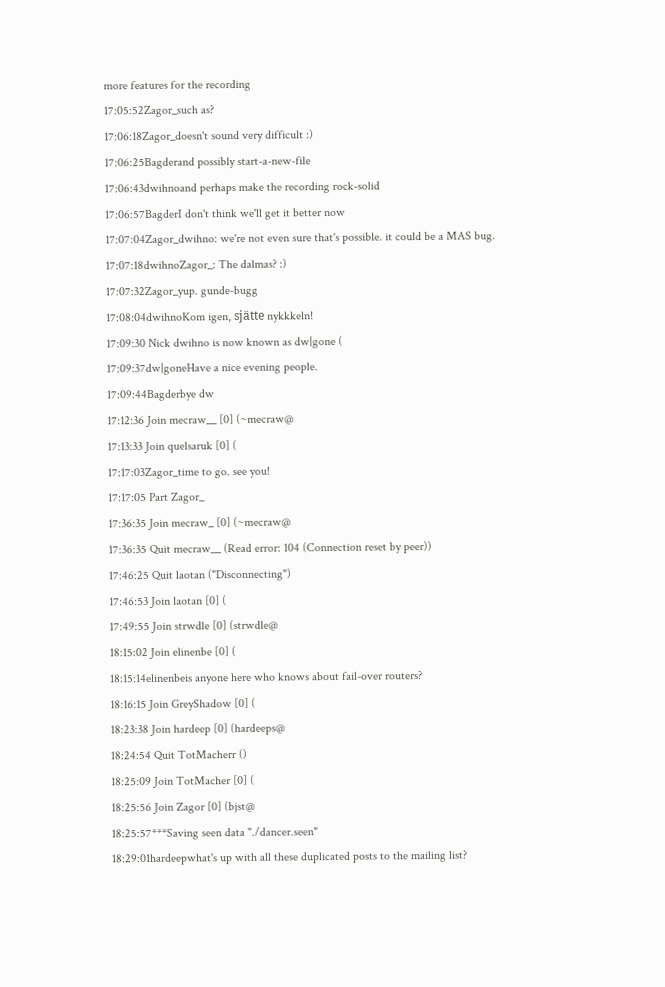more features for the recording
17:05:52Zagor_such as?
17:06:18Zagor_doesn't sound very difficult :)
17:06:25Bagderand possibly start-a-new-file
17:06:43dwihnoand perhaps make the recording rock-solid
17:06:57BagderI don't think we'll get it better now
17:07:04Zagor_dwihno: we're not even sure that's possible. it could be a MAS bug.
17:07:18dwihnoZagor_: The dalmas? :)
17:07:32Zagor_yup. gunde-bugg
17:08:04dwihnoKom igen, sjätte nykkkeln!
17:09:30 Nick dwihno is now known as dw|gone (
17:09:37dw|goneHave a nice evening people.
17:09:44Bagderbye dw
17:12:36 Join mecraw__ [0] (~mecraw@
17:13:33 Join quelsaruk [0] (
17:17:03Zagor_time to go. see you!
17:17:05 Part Zagor_
17:36:35 Join mecraw_ [0] (~mecraw@
17:36:35 Quit mecraw__ (Read error: 104 (Connection reset by peer))
17:46:25 Quit laotan ("Disconnecting")
17:46:53 Join laotan [0] (
17:49:55 Join strwdle [0] (strwdle@
18:15:02 Join elinenbe [0] (
18:15:14elinenbeis anyone here who knows about fail-over routers?
18:16:15 Join GreyShadow [0] (
18:23:38 Join hardeep [0] (hardeeps@
18:24:54 Quit TotMacherr ()
18:25:09 Join TotMacher [0] (
18:25:56 Join Zagor [0] (bjst@
18:25:57***Saving seen data "./dancer.seen"
18:29:01hardeepwhat's up with all these duplicated posts to the mailing list?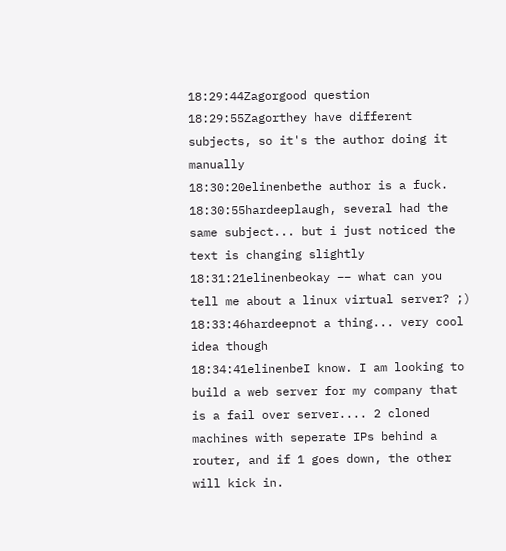18:29:44Zagorgood question
18:29:55Zagorthey have different subjects, so it's the author doing it manually
18:30:20elinenbethe author is a fuck.
18:30:55hardeeplaugh, several had the same subject... but i just noticed the text is changing slightly
18:31:21elinenbeokay −− what can you tell me about a linux virtual server? ;)
18:33:46hardeepnot a thing... very cool idea though
18:34:41elinenbeI know. I am looking to build a web server for my company that is a fail over server.... 2 cloned machines with seperate IPs behind a router, and if 1 goes down, the other will kick in.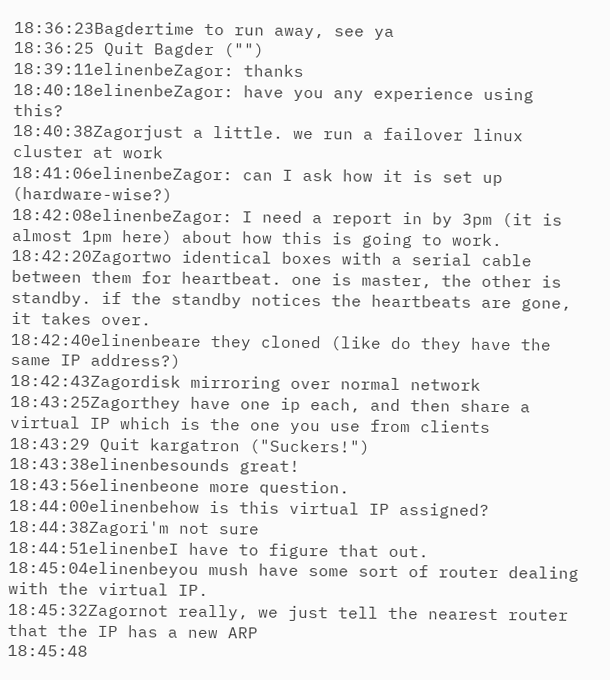18:36:23Bagdertime to run away, see ya
18:36:25 Quit Bagder ("")
18:39:11elinenbeZagor: thanks
18:40:18elinenbeZagor: have you any experience using this?
18:40:38Zagorjust a little. we run a failover linux cluster at work
18:41:06elinenbeZagor: can I ask how it is set up (hardware-wise?)
18:42:08elinenbeZagor: I need a report in by 3pm (it is almost 1pm here) about how this is going to work.
18:42:20Zagortwo identical boxes with a serial cable between them for heartbeat. one is master, the other is standby. if the standby notices the heartbeats are gone, it takes over.
18:42:40elinenbeare they cloned (like do they have the same IP address?)
18:42:43Zagordisk mirroring over normal network
18:43:25Zagorthey have one ip each, and then share a virtual IP which is the one you use from clients
18:43:29 Quit kargatron ("Suckers!")
18:43:38elinenbesounds great!
18:43:56elinenbeone more question.
18:44:00elinenbehow is this virtual IP assigned?
18:44:38Zagori'm not sure
18:44:51elinenbeI have to figure that out.
18:45:04elinenbeyou mush have some sort of router dealing with the virtual IP.
18:45:32Zagornot really, we just tell the nearest router that the IP has a new ARP
18:45:48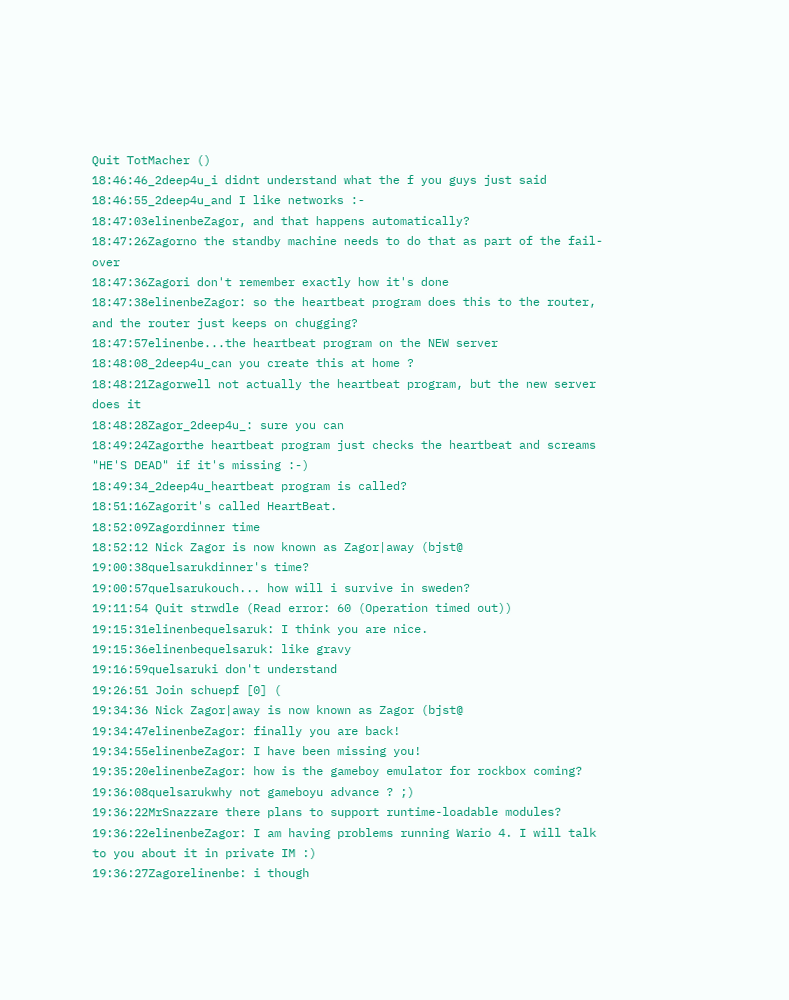Quit TotMacher ()
18:46:46_2deep4u_i didnt understand what the f you guys just said
18:46:55_2deep4u_and I like networks :-
18:47:03elinenbeZagor, and that happens automatically?
18:47:26Zagorno the standby machine needs to do that as part of the fail-over
18:47:36Zagori don't remember exactly how it's done
18:47:38elinenbeZagor: so the heartbeat program does this to the router, and the router just keeps on chugging?
18:47:57elinenbe...the heartbeat program on the NEW server
18:48:08_2deep4u_can you create this at home ?
18:48:21Zagorwell not actually the heartbeat program, but the new server does it
18:48:28Zagor_2deep4u_: sure you can
18:49:24Zagorthe heartbeat program just checks the heartbeat and screams "HE'S DEAD" if it's missing :-)
18:49:34_2deep4u_heartbeat program is called?
18:51:16Zagorit's called HeartBeat.
18:52:09Zagordinner time
18:52:12 Nick Zagor is now known as Zagor|away (bjst@
19:00:38quelsarukdinner's time?
19:00:57quelsarukouch... how will i survive in sweden?
19:11:54 Quit strwdle (Read error: 60 (Operation timed out))
19:15:31elinenbequelsaruk: I think you are nice.
19:15:36elinenbequelsaruk: like gravy
19:16:59quelsaruki don't understand
19:26:51 Join schuepf [0] (
19:34:36 Nick Zagor|away is now known as Zagor (bjst@
19:34:47elinenbeZagor: finally you are back!
19:34:55elinenbeZagor: I have been missing you!
19:35:20elinenbeZagor: how is the gameboy emulator for rockbox coming?
19:36:08quelsarukwhy not gameboyu advance ? ;)
19:36:22MrSnazzare there plans to support runtime-loadable modules?
19:36:22elinenbeZagor: I am having problems running Wario 4. I will talk to you about it in private IM :)
19:36:27Zagorelinenbe: i though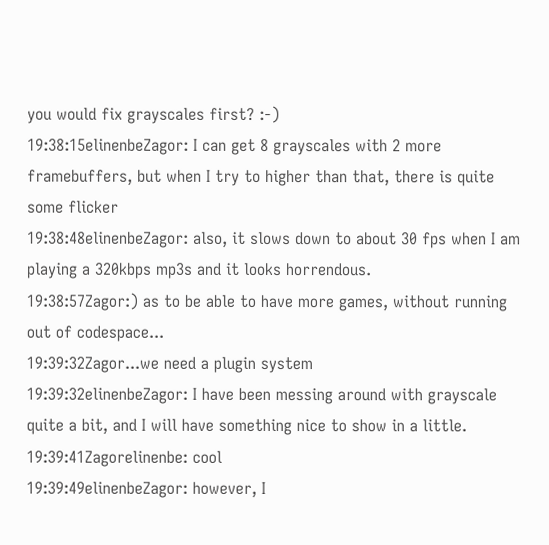you would fix grayscales first? :-)
19:38:15elinenbeZagor: I can get 8 grayscales with 2 more framebuffers, but when I try to higher than that, there is quite some flicker
19:38:48elinenbeZagor: also, it slows down to about 30 fps when I am playing a 320kbps mp3s and it looks horrendous.
19:38:57Zagor:) as to be able to have more games, without running out of codespace...
19:39:32Zagor...we need a plugin system
19:39:32elinenbeZagor: I have been messing around with grayscale quite a bit, and I will have something nice to show in a little.
19:39:41Zagorelinenbe: cool
19:39:49elinenbeZagor: however, I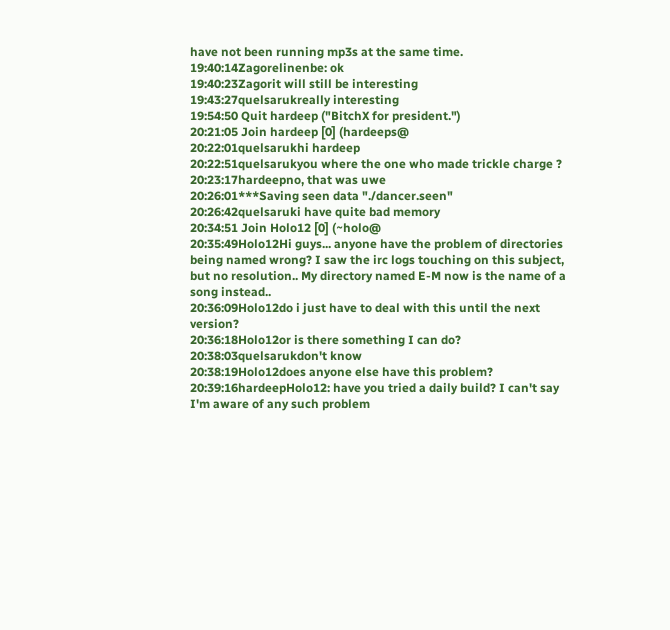have not been running mp3s at the same time.
19:40:14Zagorelinenbe: ok
19:40:23Zagorit will still be interesting
19:43:27quelsarukreally interesting
19:54:50 Quit hardeep ("BitchX for president.")
20:21:05 Join hardeep [0] (hardeeps@
20:22:01quelsarukhi hardeep
20:22:51quelsarukyou where the one who made trickle charge ?
20:23:17hardeepno, that was uwe
20:26:01***Saving seen data "./dancer.seen"
20:26:42quelsaruki have quite bad memory
20:34:51 Join Holo12 [0] (~holo@
20:35:49Holo12Hi guys... anyone have the problem of directories being named wrong? I saw the irc logs touching on this subject, but no resolution.. My directory named E-M now is the name of a song instead..
20:36:09Holo12do i just have to deal with this until the next version?
20:36:18Holo12or is there something I can do?
20:38:03quelsarukdon't know
20:38:19Holo12does anyone else have this problem?
20:39:16hardeepHolo12: have you tried a daily build? I can't say I'm aware of any such problem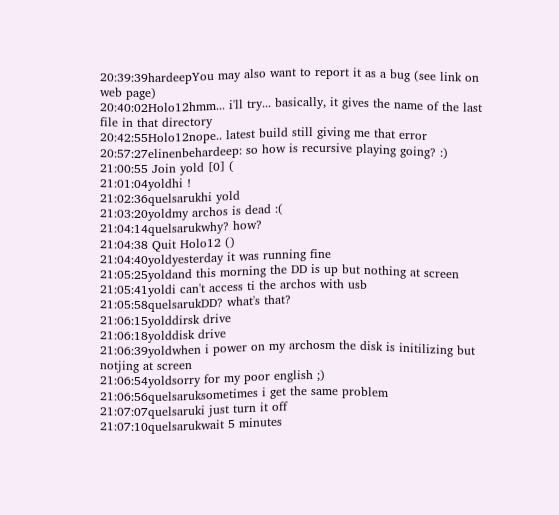20:39:39hardeepYou may also want to report it as a bug (see link on web page)
20:40:02Holo12hmm... i'll try... basically, it gives the name of the last file in that directory
20:42:55Holo12nope.. latest build still giving me that error
20:57:27elinenbehardeep: so how is recursive playing going? :)
21:00:55 Join yold [0] (
21:01:04yoldhi !
21:02:36quelsarukhi yold
21:03:20yoldmy archos is dead :(
21:04:14quelsarukwhy? how?
21:04:38 Quit Holo12 ()
21:04:40yoldyesterday it was running fine
21:05:25yoldand this morning the DD is up but nothing at screen
21:05:41yoldi can't access ti the archos with usb
21:05:58quelsarukDD? what's that?
21:06:15yolddirsk drive
21:06:18yolddisk drive
21:06:39yoldwhen i power on my archosm the disk is initilizing but notjing at screen
21:06:54yoldsorry for my poor english ;)
21:06:56quelsaruksometimes i get the same problem
21:07:07quelsaruki just turn it off
21:07:10quelsarukwait 5 minutes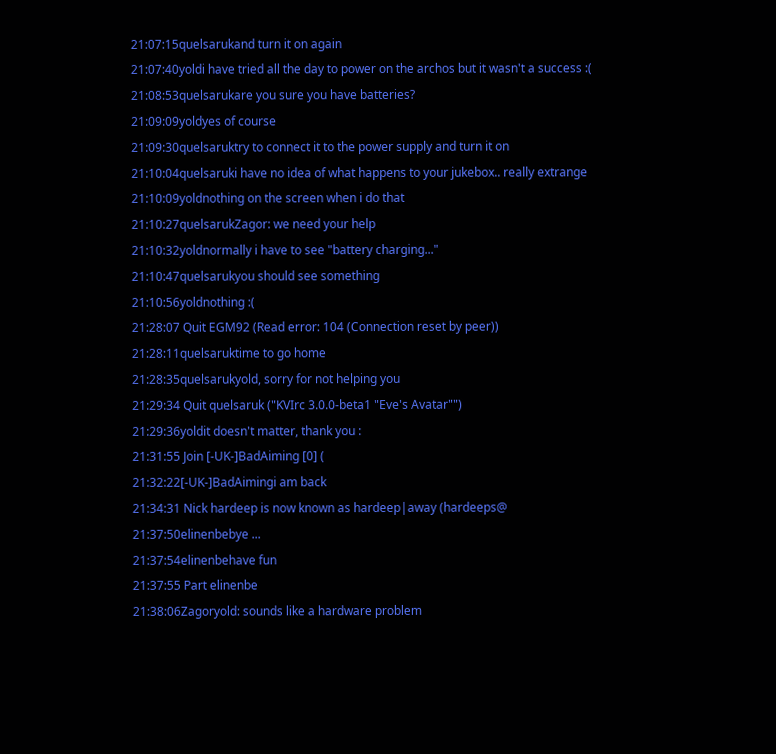21:07:15quelsarukand turn it on again
21:07:40yoldi have tried all the day to power on the archos but it wasn't a success :(
21:08:53quelsarukare you sure you have batteries?
21:09:09yoldyes of course
21:09:30quelsaruktry to connect it to the power supply and turn it on
21:10:04quelsaruki have no idea of what happens to your jukebox.. really extrange
21:10:09yoldnothing on the screen when i do that
21:10:27quelsarukZagor: we need your help
21:10:32yoldnormally i have to see "battery charging..."
21:10:47quelsarukyou should see something
21:10:56yoldnothing :(
21:28:07 Quit EGM92 (Read error: 104 (Connection reset by peer))
21:28:11quelsaruktime to go home
21:28:35quelsarukyold, sorry for not helping you
21:29:34 Quit quelsaruk ("KVIrc 3.0.0-beta1 "Eve's Avatar"")
21:29:36yoldit doesn't matter, thank you :
21:31:55 Join [-UK-]BadAiming [0] (
21:32:22[-UK-]BadAimingi am back
21:34:31 Nick hardeep is now known as hardeep|away (hardeeps@
21:37:50elinenbebye ...
21:37:54elinenbehave fun
21:37:55 Part elinenbe
21:38:06Zagoryold: sounds like a hardware problem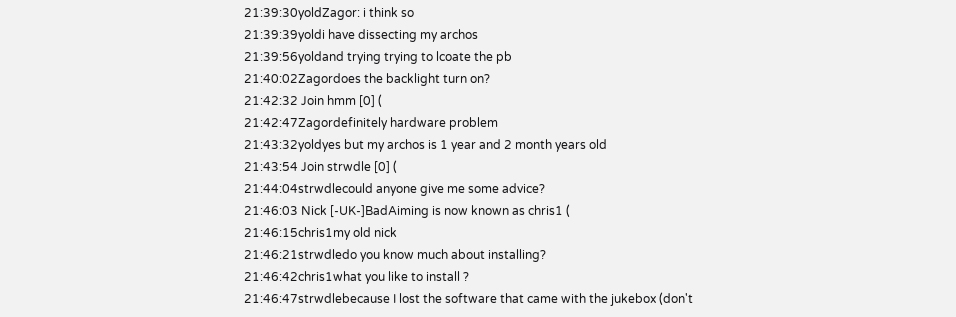21:39:30yoldZagor: i think so
21:39:39yoldi have dissecting my archos
21:39:56yoldand trying trying to lcoate the pb
21:40:02Zagordoes the backlight turn on?
21:42:32 Join hmm [0] (
21:42:47Zagordefinitely hardware problem
21:43:32yoldyes but my archos is 1 year and 2 month years old
21:43:54 Join strwdle [0] (
21:44:04strwdlecould anyone give me some advice?
21:46:03 Nick [-UK-]BadAiming is now known as chris1 (
21:46:15chris1my old nick
21:46:21strwdledo you know much about installing?
21:46:42chris1what you like to install ?
21:46:47strwdlebecause I lost the software that came with the jukebox (don't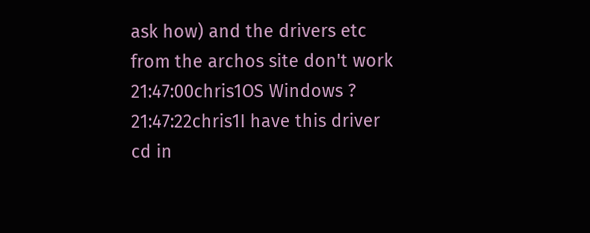ask how) and the drivers etc from the archos site don't work
21:47:00chris1OS Windows ?
21:47:22chris1I have this driver cd in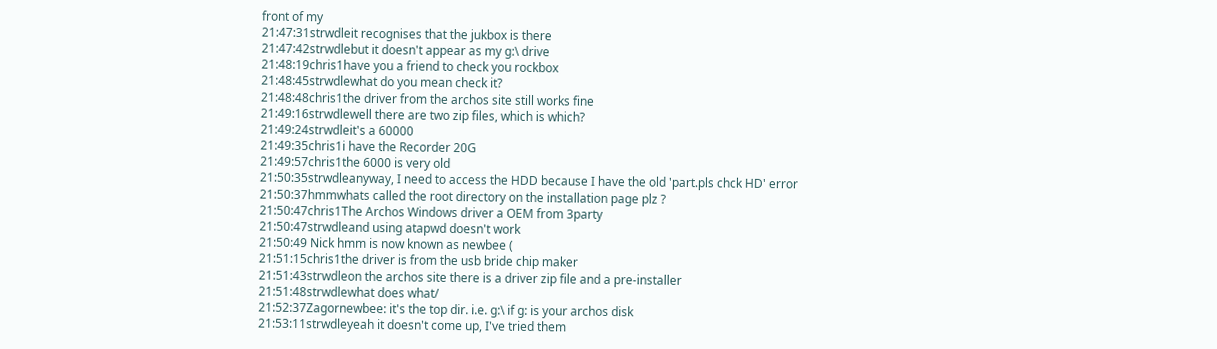front of my
21:47:31strwdleit recognises that the jukbox is there
21:47:42strwdlebut it doesn't appear as my g:\ drive
21:48:19chris1have you a friend to check you rockbox
21:48:45strwdlewhat do you mean check it?
21:48:48chris1the driver from the archos site still works fine
21:49:16strwdlewell there are two zip files, which is which?
21:49:24strwdleit's a 60000
21:49:35chris1i have the Recorder 20G
21:49:57chris1the 6000 is very old
21:50:35strwdleanyway, I need to access the HDD because I have the old 'part.pls chck HD' error
21:50:37hmmwhats called the root directory on the installation page plz ?
21:50:47chris1The Archos Windows driver a OEM from 3party
21:50:47strwdleand using atapwd doesn't work
21:50:49 Nick hmm is now known as newbee (
21:51:15chris1the driver is from the usb bride chip maker
21:51:43strwdleon the archos site there is a driver zip file and a pre-installer
21:51:48strwdlewhat does what/
21:52:37Zagornewbee: it's the top dir. i.e. g:\ if g: is your archos disk
21:53:11strwdleyeah it doesn't come up, I've tried them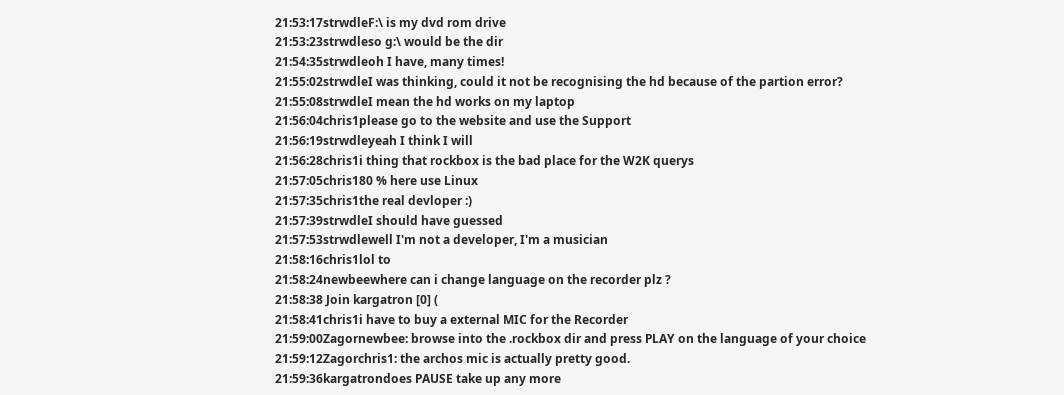21:53:17strwdleF:\ is my dvd rom drive
21:53:23strwdleso g:\ would be the dir
21:54:35strwdleoh I have, many times!
21:55:02strwdleI was thinking, could it not be recognising the hd because of the partion error?
21:55:08strwdleI mean the hd works on my laptop
21:56:04chris1please go to the website and use the Support
21:56:19strwdleyeah I think I will
21:56:28chris1i thing that rockbox is the bad place for the W2K querys
21:57:05chris180 % here use Linux
21:57:35chris1the real devloper :)
21:57:39strwdleI should have guessed
21:57:53strwdlewell I'm not a developer, I'm a musician
21:58:16chris1lol to
21:58:24newbeewhere can i change language on the recorder plz ?
21:58:38 Join kargatron [0] (
21:58:41chris1i have to buy a external MIC for the Recorder
21:59:00Zagornewbee: browse into the .rockbox dir and press PLAY on the language of your choice
21:59:12Zagorchris1: the archos mic is actually pretty good.
21:59:36kargatrondoes PAUSE take up any more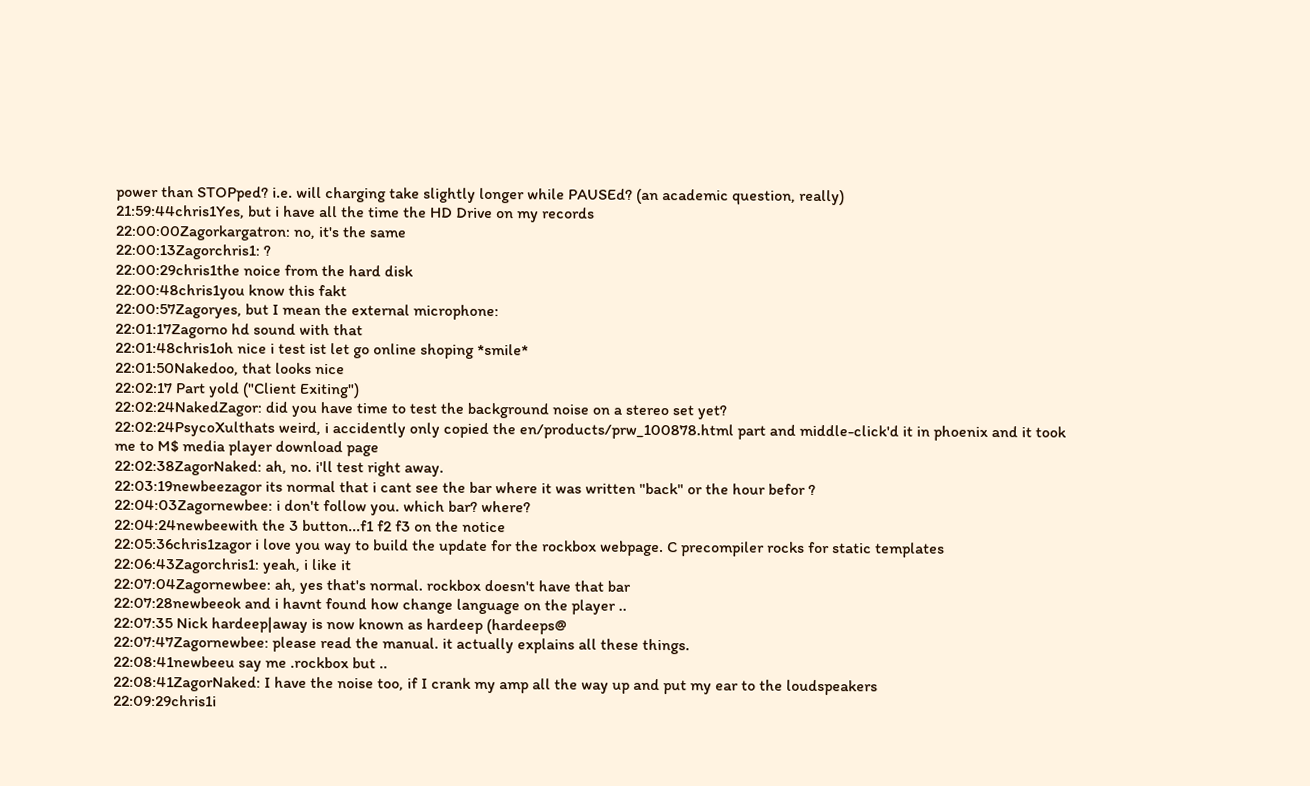power than STOPped? i.e. will charging take slightly longer while PAUSEd? (an academic question, really)
21:59:44chris1Yes, but i have all the time the HD Drive on my records
22:00:00Zagorkargatron: no, it's the same
22:00:13Zagorchris1: ?
22:00:29chris1the noice from the hard disk
22:00:48chris1you know this fakt
22:00:57Zagoryes, but I mean the external microphone:
22:01:17Zagorno hd sound with that
22:01:48chris1oh nice i test ist let go online shoping *smile*
22:01:50Nakedoo, that looks nice
22:02:17 Part yold ("Client Exiting")
22:02:24NakedZagor: did you have time to test the background noise on a stereo set yet?
22:02:24PsycoXulthats weird, i accidently only copied the en/products/prw_100878.html part and middle-click'd it in phoenix and it took me to M$ media player download page
22:02:38ZagorNaked: ah, no. i'll test right away.
22:03:19newbeezagor its normal that i cant see the bar where it was written "back" or the hour befor ?
22:04:03Zagornewbee: i don't follow you. which bar? where?
22:04:24newbeewith the 3 button...f1 f2 f3 on the notice
22:05:36chris1zagor i love you way to build the update for the rockbox webpage. C precompiler rocks for static templates
22:06:43Zagorchris1: yeah, i like it
22:07:04Zagornewbee: ah, yes that's normal. rockbox doesn't have that bar
22:07:28newbeeok and i havnt found how change language on the player ..
22:07:35 Nick hardeep|away is now known as hardeep (hardeeps@
22:07:47Zagornewbee: please read the manual. it actually explains all these things.
22:08:41newbeeu say me .rockbox but ..
22:08:41ZagorNaked: I have the noise too, if I crank my amp all the way up and put my ear to the loudspeakers
22:09:29chris1i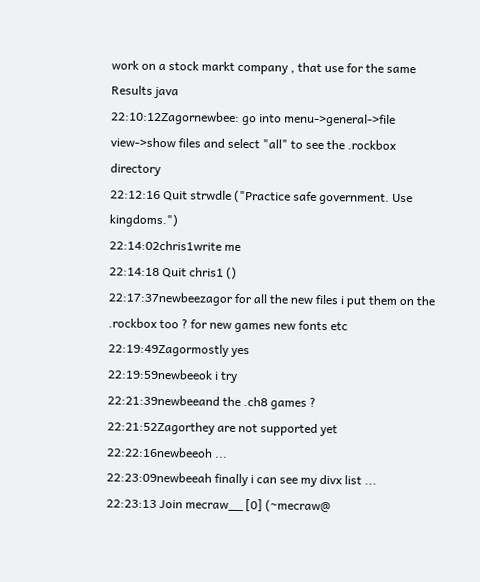work on a stock markt company , that use for the same Results java
22:10:12Zagornewbee: go into menu->general->file view->show files and select "all" to see the .rockbox directory
22:12:16 Quit strwdle ("Practice safe government. Use kingdoms.")
22:14:02chris1write me
22:14:18 Quit chris1 ()
22:17:37newbeezagor for all the new files i put them on the .rockbox too ? for new games new fonts etc
22:19:49Zagormostly yes
22:19:59newbeeok i try
22:21:39newbeeand the .ch8 games ?
22:21:52Zagorthey are not supported yet
22:22:16newbeeoh ...
22:23:09newbeeah finally i can see my divx list ...
22:23:13 Join mecraw__ [0] (~mecraw@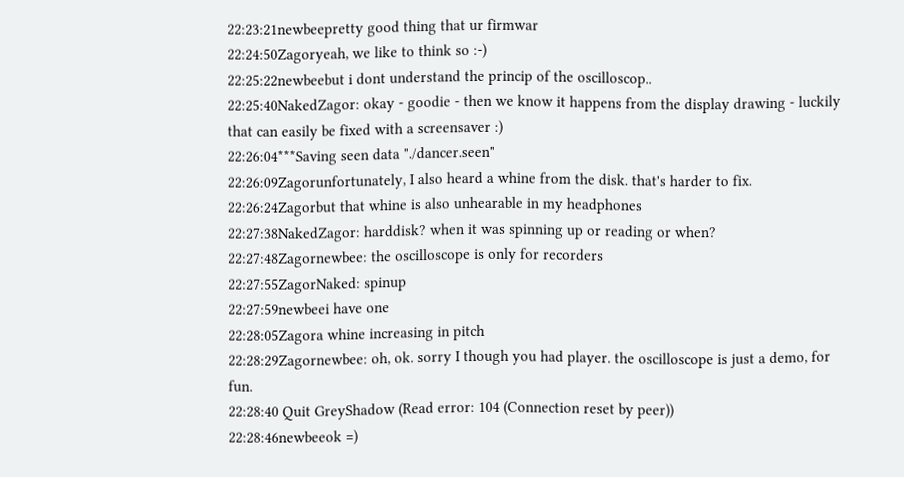22:23:21newbeepretty good thing that ur firmwar
22:24:50Zagoryeah, we like to think so :-)
22:25:22newbeebut i dont understand the princip of the oscilloscop..
22:25:40NakedZagor: okay - goodie - then we know it happens from the display drawing - luckily that can easily be fixed with a screensaver :)
22:26:04***Saving seen data "./dancer.seen"
22:26:09Zagorunfortunately, I also heard a whine from the disk. that's harder to fix.
22:26:24Zagorbut that whine is also unhearable in my headphones
22:27:38NakedZagor: harddisk? when it was spinning up or reading or when?
22:27:48Zagornewbee: the oscilloscope is only for recorders
22:27:55ZagorNaked: spinup
22:27:59newbeei have one
22:28:05Zagora whine increasing in pitch
22:28:29Zagornewbee: oh, ok. sorry I though you had player. the oscilloscope is just a demo, for fun.
22:28:40 Quit GreyShadow (Read error: 104 (Connection reset by peer))
22:28:46newbeeok =)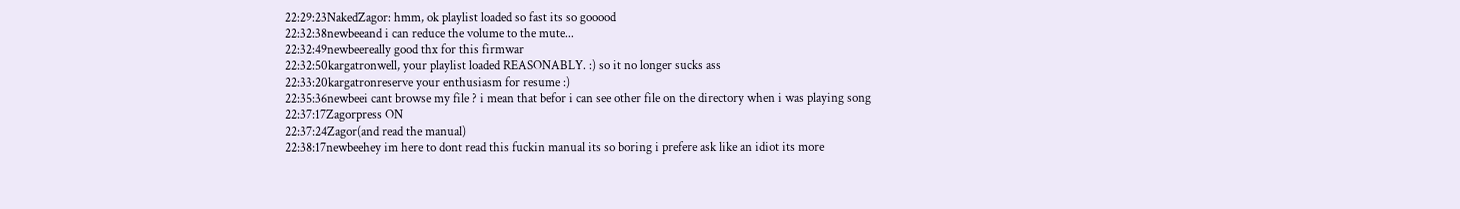22:29:23NakedZagor: hmm, ok playlist loaded so fast its so gooood
22:32:38newbeeand i can reduce the volume to the mute...
22:32:49newbeereally good thx for this firmwar
22:32:50kargatronwell, your playlist loaded REASONABLY. :) so it no longer sucks ass
22:33:20kargatronreserve your enthusiasm for resume :)
22:35:36newbeei cant browse my file ? i mean that befor i can see other file on the directory when i was playing song
22:37:17Zagorpress ON
22:37:24Zagor(and read the manual)
22:38:17newbeehey im here to dont read this fuckin manual its so boring i prefere ask like an idiot its more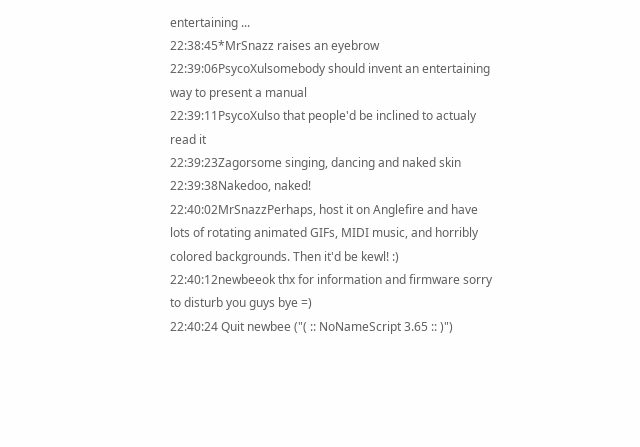entertaining ...
22:38:45*MrSnazz raises an eyebrow
22:39:06PsycoXulsomebody should invent an entertaining way to present a manual
22:39:11PsycoXulso that people'd be inclined to actualy read it
22:39:23Zagorsome singing, dancing and naked skin
22:39:38Nakedoo, naked!
22:40:02MrSnazzPerhaps, host it on Anglefire and have lots of rotating animated GIFs, MIDI music, and horribly colored backgrounds. Then it'd be kewl! :)
22:40:12newbeeok thx for information and firmware sorry to disturb you guys bye =)
22:40:24 Quit newbee ("( :: NoNameScript 3.65 :: )")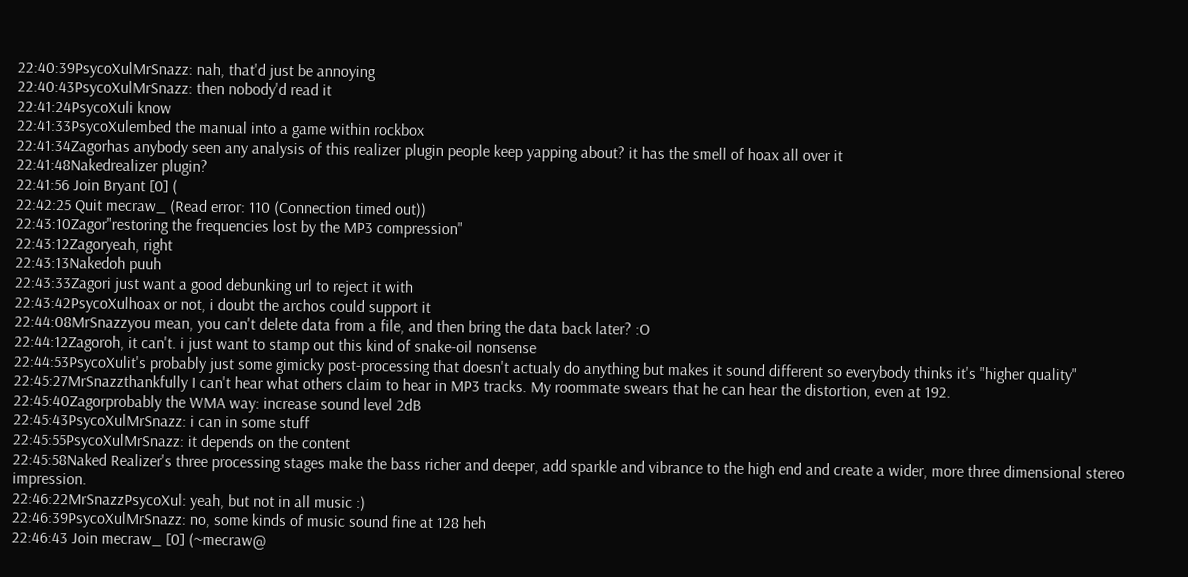22:40:39PsycoXulMrSnazz: nah, that'd just be annoying
22:40:43PsycoXulMrSnazz: then nobody'd read it
22:41:24PsycoXuli know
22:41:33PsycoXulembed the manual into a game within rockbox
22:41:34Zagorhas anybody seen any analysis of this realizer plugin people keep yapping about? it has the smell of hoax all over it
22:41:48Nakedrealizer plugin?
22:41:56 Join Bryant [0] (
22:42:25 Quit mecraw_ (Read error: 110 (Connection timed out))
22:43:10Zagor"restoring the frequencies lost by the MP3 compression"
22:43:12Zagoryeah, right
22:43:13Nakedoh puuh
22:43:33Zagori just want a good debunking url to reject it with
22:43:42PsycoXulhoax or not, i doubt the archos could support it
22:44:08MrSnazzyou mean, you can't delete data from a file, and then bring the data back later? :O
22:44:12Zagoroh, it can't. i just want to stamp out this kind of snake-oil nonsense
22:44:53PsycoXulit's probably just some gimicky post-processing that doesn't actualy do anything but makes it sound different so everybody thinks it's "higher quality"
22:45:27MrSnazzthankfully I can't hear what others claim to hear in MP3 tracks. My roommate swears that he can hear the distortion, even at 192.
22:45:40Zagorprobably the WMA way: increase sound level 2dB
22:45:43PsycoXulMrSnazz: i can in some stuff
22:45:55PsycoXulMrSnazz: it depends on the content
22:45:58Naked Realizer's three processing stages make the bass richer and deeper, add sparkle and vibrance to the high end and create a wider, more three dimensional stereo impression.
22:46:22MrSnazzPsycoXul: yeah, but not in all music :)
22:46:39PsycoXulMrSnazz: no, some kinds of music sound fine at 128 heh
22:46:43 Join mecraw_ [0] (~mecraw@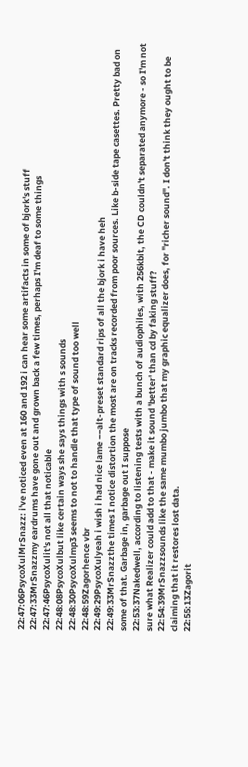22:47:06PsycoXulMrSnazz: i've noticed even at 160 and 192 i can hear some artifacts in some of bjork's stuff
22:47:33MrSnazzmy eardrums have gone out and grown back a few times, perhaps I'm deaf to some things
22:47:46PsycoXulit's not all that noticable
22:48:08PsycoXulbut like certain ways she says things with s sounds
22:48:30PsycoXulmp3 seems to not to handle that type of sound too well
22:48:59Zagorhence vbr
22:49:29PsycoXulyeah i wish i had nice lame −−alt-preset standard rips of all the bjork i have heh
22:49:33MrSnazzthe times I notice distortion the most are on tracks recorded from poor sources. Like b-side tape casettes. Pretty bad on some of that. Garbage in, garbage out I suppose
22:53:37Nakedwell, according to listening tests with a bunch of audiophiles, with 256kbit, the CD couldn't separated anymore - so I'm not sure what Realizer could add to that - make it sound 'better' than cd by faking stuff?
22:54:39MrSnazzsounds like the same mumbo jumbo that my graphic equalizer does, for "richer sound". I don't think they ought to be claiming that it restores lost data.
22:55:13Zagorit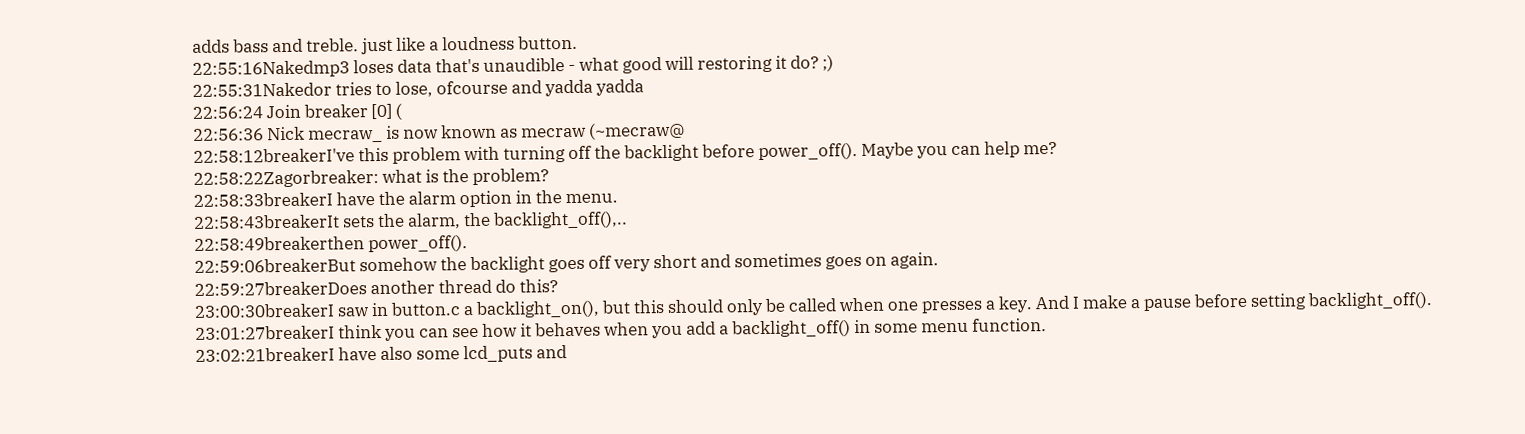adds bass and treble. just like a loudness button.
22:55:16Nakedmp3 loses data that's unaudible - what good will restoring it do? ;)
22:55:31Nakedor tries to lose, ofcourse and yadda yadda
22:56:24 Join breaker [0] (
22:56:36 Nick mecraw_ is now known as mecraw (~mecraw@
22:58:12breakerI've this problem with turning off the backlight before power_off(). Maybe you can help me?
22:58:22Zagorbreaker: what is the problem?
22:58:33breakerI have the alarm option in the menu.
22:58:43breakerIt sets the alarm, the backlight_off(),..
22:58:49breakerthen power_off().
22:59:06breakerBut somehow the backlight goes off very short and sometimes goes on again.
22:59:27breakerDoes another thread do this?
23:00:30breakerI saw in button.c a backlight_on(), but this should only be called when one presses a key. And I make a pause before setting backlight_off().
23:01:27breakerI think you can see how it behaves when you add a backlight_off() in some menu function.
23:02:21breakerI have also some lcd_puts and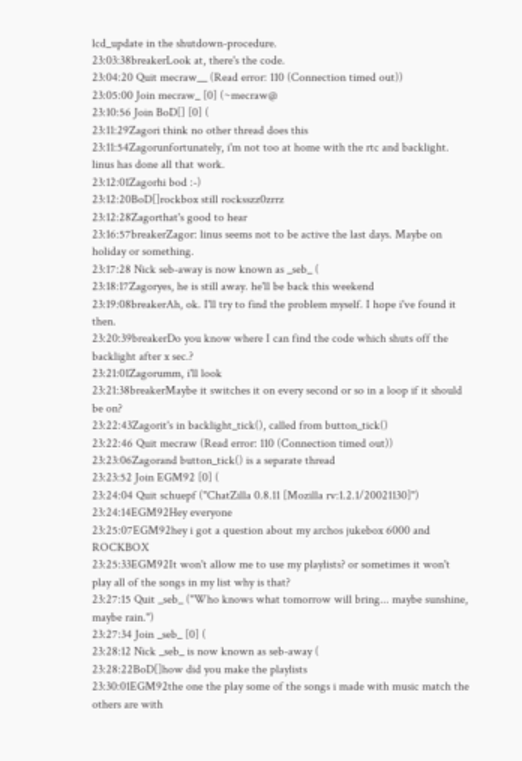lcd_update in the shutdown-procedure.
23:03:38breakerLook at, there's the code.
23:04:20 Quit mecraw__ (Read error: 110 (Connection timed out))
23:05:00 Join mecraw_ [0] (~mecraw@
23:10:56 Join BoD[] [0] (
23:11:29Zagori think no other thread does this
23:11:54Zagorunfortunately, i'm not too at home with the rtc and backlight. linus has done all that work.
23:12:01Zagorhi bod :-)
23:12:20BoD[]rockbox still rocksszz0zrrz
23:12:28Zagorthat's good to hear
23:16:57breakerZagor: linus seems not to be active the last days. Maybe on holiday or something.
23:17:28 Nick seb-away is now known as _seb_ (
23:18:17Zagoryes, he is still away. he'll be back this weekend
23:19:08breakerAh, ok. I'll try to find the problem myself. I hope i've found it then.
23:20:39breakerDo you know where I can find the code which shuts off the backlight after x sec.?
23:21:01Zagorumm, i'll look
23:21:38breakerMaybe it switches it on every second or so in a loop if it should be on?
23:22:43Zagorit's in backlight_tick(), called from button_tick()
23:22:46 Quit mecraw (Read error: 110 (Connection timed out))
23:23:06Zagorand button_tick() is a separate thread
23:23:52 Join EGM92 [0] (
23:24:04 Quit schuepf ("ChatZilla 0.8.11 [Mozilla rv:1.2.1/20021130]")
23:24:14EGM92Hey everyone
23:25:07EGM92hey i got a question about my archos jukebox 6000 and ROCKBOX
23:25:33EGM92It won't allow me to use my playlists? or sometimes it won't play all of the songs in my list why is that?
23:27:15 Quit _seb_ ("Who knows what tomorrow will bring... maybe sunshine, maybe rain.")
23:27:34 Join _seb_ [0] (
23:28:12 Nick _seb_ is now known as seb-away (
23:28:22BoD[]how did you make the playlists
23:30:01EGM92the one the play some of the songs i made with music match the others are with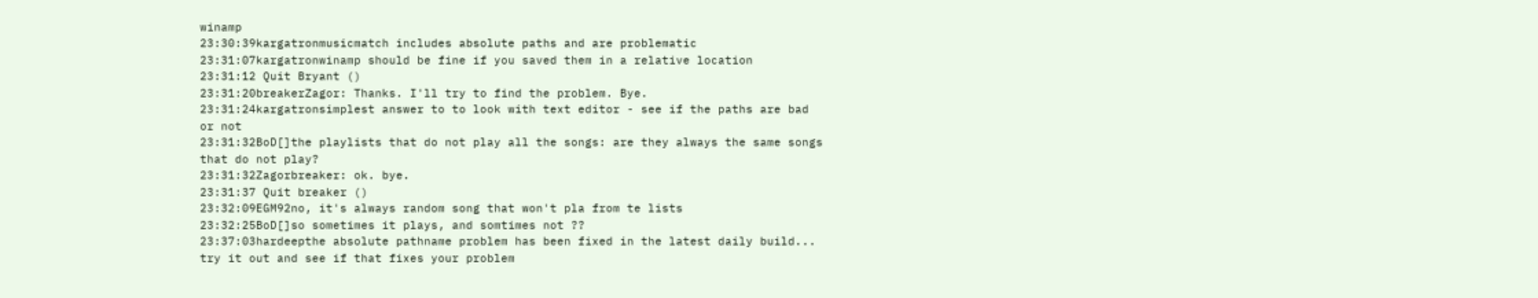winamp
23:30:39kargatronmusicmatch includes absolute paths and are problematic
23:31:07kargatronwinamp should be fine if you saved them in a relative location
23:31:12 Quit Bryant ()
23:31:20breakerZagor: Thanks. I'll try to find the problem. Bye.
23:31:24kargatronsimplest answer to to look with text editor - see if the paths are bad or not
23:31:32BoD[]the playlists that do not play all the songs: are they always the same songs that do not play?
23:31:32Zagorbreaker: ok. bye.
23:31:37 Quit breaker ()
23:32:09EGM92no, it's always random song that won't pla from te lists
23:32:25BoD[]so sometimes it plays, and somtimes not ??
23:37:03hardeepthe absolute pathname problem has been fixed in the latest daily build... try it out and see if that fixes your problem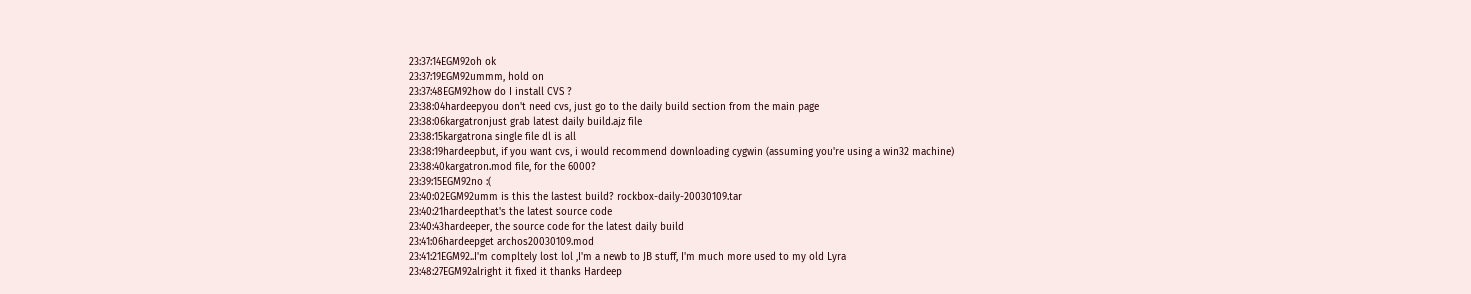23:37:14EGM92oh ok
23:37:19EGM92ummm, hold on
23:37:48EGM92how do I install CVS ?
23:38:04hardeepyou don't need cvs, just go to the daily build section from the main page
23:38:06kargatronjust grab latest daily build.ajz file
23:38:15kargatrona single file dl is all
23:38:19hardeepbut, if you want cvs, i would recommend downloading cygwin (assuming you're using a win32 machine)
23:38:40kargatron.mod file, for the 6000?
23:39:15EGM92no :(
23:40:02EGM92umm is this the lastest build? rockbox-daily-20030109.tar
23:40:21hardeepthat's the latest source code
23:40:43hardeeper, the source code for the latest daily build
23:41:06hardeepget archos20030109.mod
23:41:21EGM92..I'm compltely lost lol ,I'm a newb to JB stuff, I'm much more used to my old Lyra
23:48:27EGM92alright it fixed it thanks Hardeep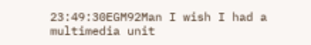23:49:30EGM92Man I wish I had a multimedia unit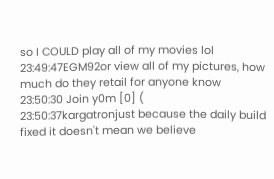so I COULD play all of my movies lol
23:49:47EGM92or view all of my pictures, how much do they retail for anyone know
23:50:30 Join y0m [0] (
23:50:37kargatronjust because the daily build fixed it doesn't mean we believe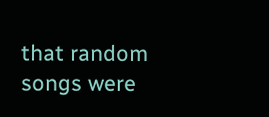that random songs were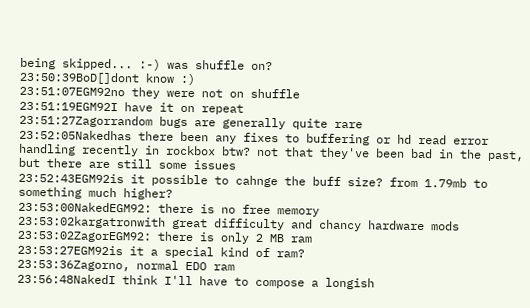being skipped... :-) was shuffle on?
23:50:39BoD[]dont know :)
23:51:07EGM92no they were not on shuffle
23:51:19EGM92I have it on repeat
23:51:27Zagorrandom bugs are generally quite rare
23:52:05Nakedhas there been any fixes to buffering or hd read error handling recently in rockbox btw? not that they've been bad in the past, but there are still some issues
23:52:43EGM92is it possible to cahnge the buff size? from 1.79mb to something much higher?
23:53:00NakedEGM92: there is no free memory
23:53:02kargatronwith great difficulty and chancy hardware mods
23:53:02ZagorEGM92: there is only 2 MB ram
23:53:27EGM92is it a special kind of ram?
23:53:36Zagorno, normal EDO ram
23:56:48NakedI think I'll have to compose a longish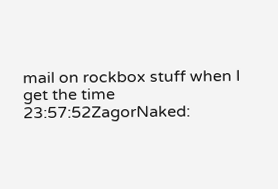mail on rockbox stuff when I get the time
23:57:52ZagorNaked: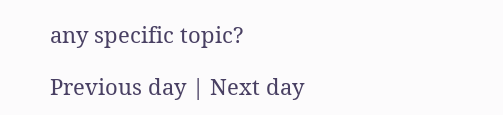any specific topic?

Previous day | Next day